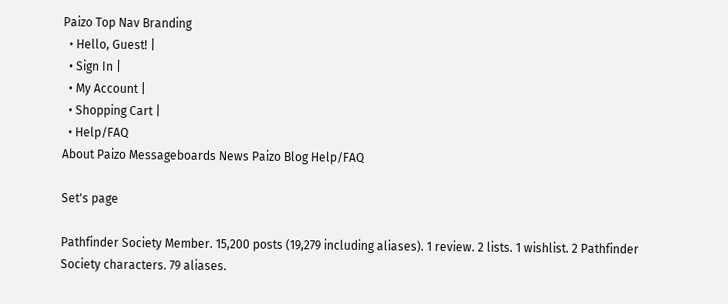Paizo Top Nav Branding
  • Hello, Guest! |
  • Sign In |
  • My Account |
  • Shopping Cart |
  • Help/FAQ
About Paizo Messageboards News Paizo Blog Help/FAQ

Set's page

Pathfinder Society Member. 15,200 posts (19,279 including aliases). 1 review. 2 lists. 1 wishlist. 2 Pathfinder Society characters. 79 aliases.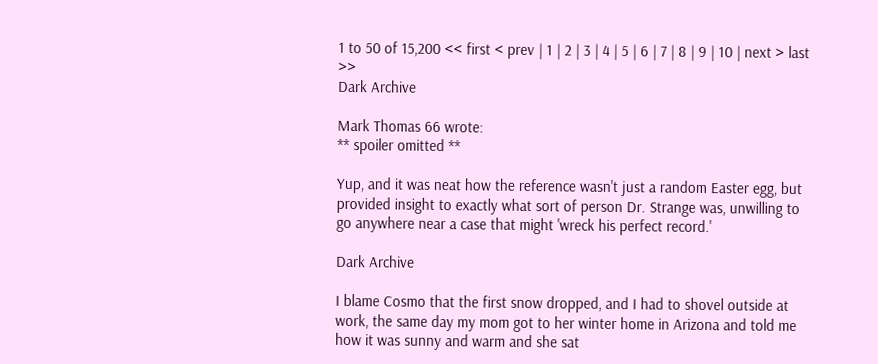1 to 50 of 15,200 << first < prev | 1 | 2 | 3 | 4 | 5 | 6 | 7 | 8 | 9 | 10 | next > last >>
Dark Archive

Mark Thomas 66 wrote:
** spoiler omitted **

Yup, and it was neat how the reference wasn't just a random Easter egg, but provided insight to exactly what sort of person Dr. Strange was, unwilling to go anywhere near a case that might 'wreck his perfect record.'

Dark Archive

I blame Cosmo that the first snow dropped, and I had to shovel outside at work, the same day my mom got to her winter home in Arizona and told me how it was sunny and warm and she sat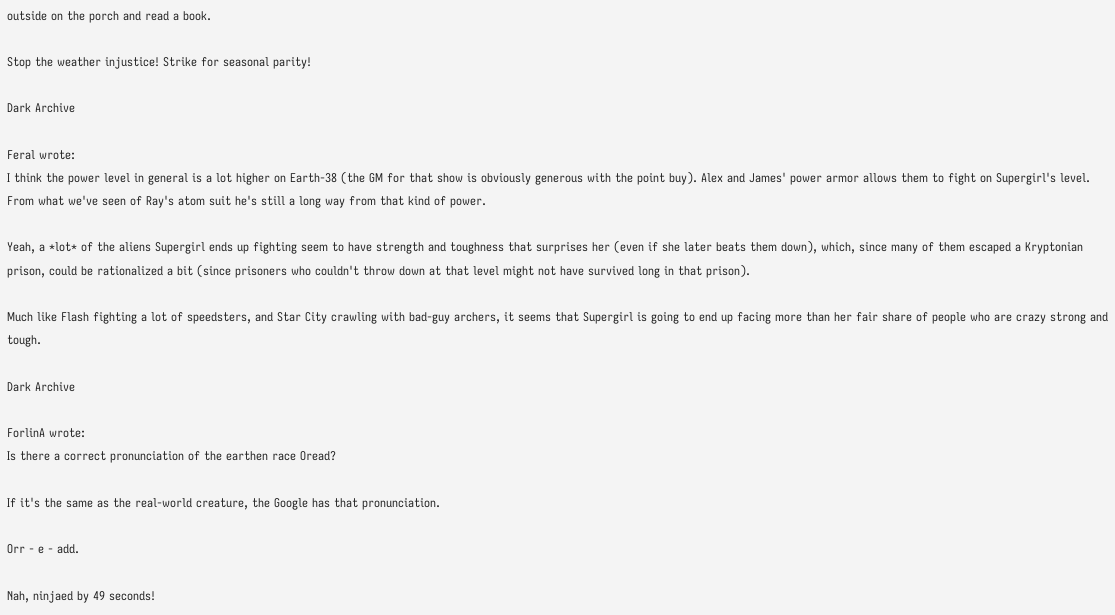outside on the porch and read a book.

Stop the weather injustice! Strike for seasonal parity!

Dark Archive

Feral wrote:
I think the power level in general is a lot higher on Earth-38 (the GM for that show is obviously generous with the point buy). Alex and James' power armor allows them to fight on Supergirl's level. From what we've seen of Ray's atom suit he's still a long way from that kind of power.

Yeah, a *lot* of the aliens Supergirl ends up fighting seem to have strength and toughness that surprises her (even if she later beats them down), which, since many of them escaped a Kryptonian prison, could be rationalized a bit (since prisoners who couldn't throw down at that level might not have survived long in that prison).

Much like Flash fighting a lot of speedsters, and Star City crawling with bad-guy archers, it seems that Supergirl is going to end up facing more than her fair share of people who are crazy strong and tough.

Dark Archive

ForlinA wrote:
Is there a correct pronunciation of the earthen race Oread?

If it's the same as the real-world creature, the Google has that pronunciation.

Orr - e - add.

Nah, ninjaed by 49 seconds!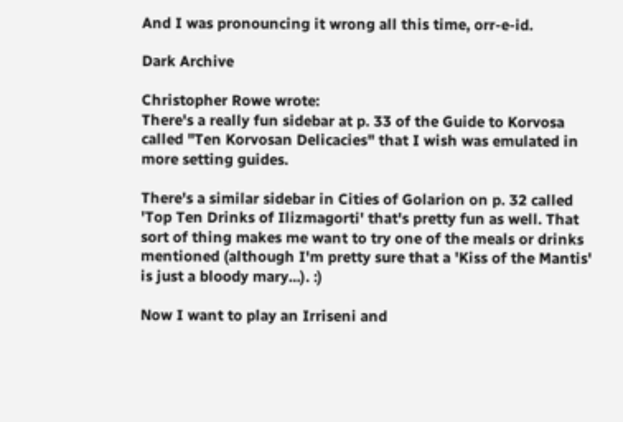And I was pronouncing it wrong all this time, orr-e-id.

Dark Archive

Christopher Rowe wrote:
There's a really fun sidebar at p. 33 of the Guide to Korvosa called "Ten Korvosan Delicacies" that I wish was emulated in more setting guides.

There's a similar sidebar in Cities of Golarion on p. 32 called 'Top Ten Drinks of Ilizmagorti' that's pretty fun as well. That sort of thing makes me want to try one of the meals or drinks mentioned (although I'm pretty sure that a 'Kiss of the Mantis' is just a bloody mary...). :)

Now I want to play an Irriseni and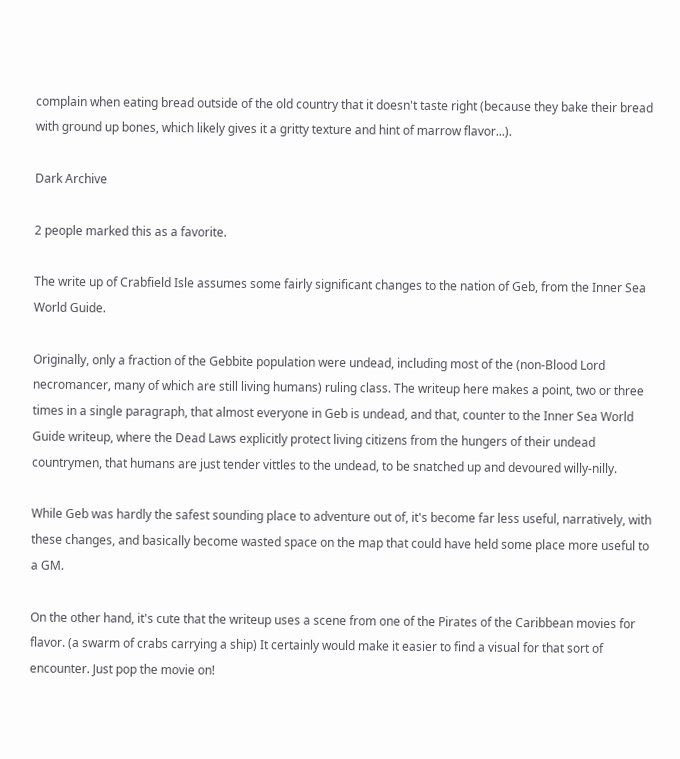complain when eating bread outside of the old country that it doesn't taste right (because they bake their bread with ground up bones, which likely gives it a gritty texture and hint of marrow flavor...).

Dark Archive

2 people marked this as a favorite.

The write up of Crabfield Isle assumes some fairly significant changes to the nation of Geb, from the Inner Sea World Guide.

Originally, only a fraction of the Gebbite population were undead, including most of the (non-Blood Lord necromancer, many of which are still living humans) ruling class. The writeup here makes a point, two or three times in a single paragraph, that almost everyone in Geb is undead, and that, counter to the Inner Sea World Guide writeup, where the Dead Laws explicitly protect living citizens from the hungers of their undead countrymen, that humans are just tender vittles to the undead, to be snatched up and devoured willy-nilly.

While Geb was hardly the safest sounding place to adventure out of, it's become far less useful, narratively, with these changes, and basically become wasted space on the map that could have held some place more useful to a GM.

On the other hand, it's cute that the writeup uses a scene from one of the Pirates of the Caribbean movies for flavor. (a swarm of crabs carrying a ship) It certainly would make it easier to find a visual for that sort of encounter. Just pop the movie on!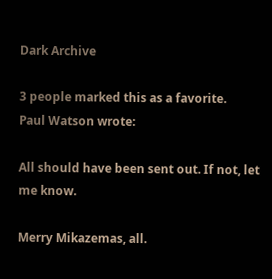Dark Archive

3 people marked this as a favorite.
Paul Watson wrote:

All should have been sent out. If not, let me know.

Merry Mikazemas, all.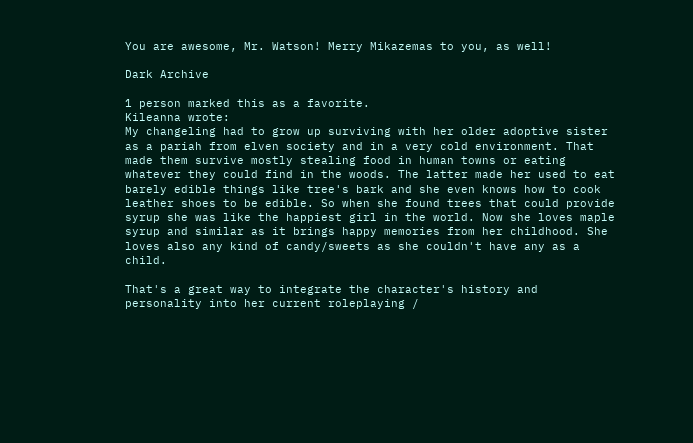You are awesome, Mr. Watson! Merry Mikazemas to you, as well!

Dark Archive

1 person marked this as a favorite.
Kileanna wrote:
My changeling had to grow up surviving with her older adoptive sister as a pariah from elven society and in a very cold environment. That made them survive mostly stealing food in human towns or eating whatever they could find in the woods. The latter made her used to eat barely edible things like tree's bark and she even knows how to cook leather shoes to be edible. So when she found trees that could provide syrup she was like the happiest girl in the world. Now she loves maple syrup and similar as it brings happy memories from her childhood. She loves also any kind of candy/sweets as she couldn't have any as a child.

That's a great way to integrate the character's history and personality into her current roleplaying /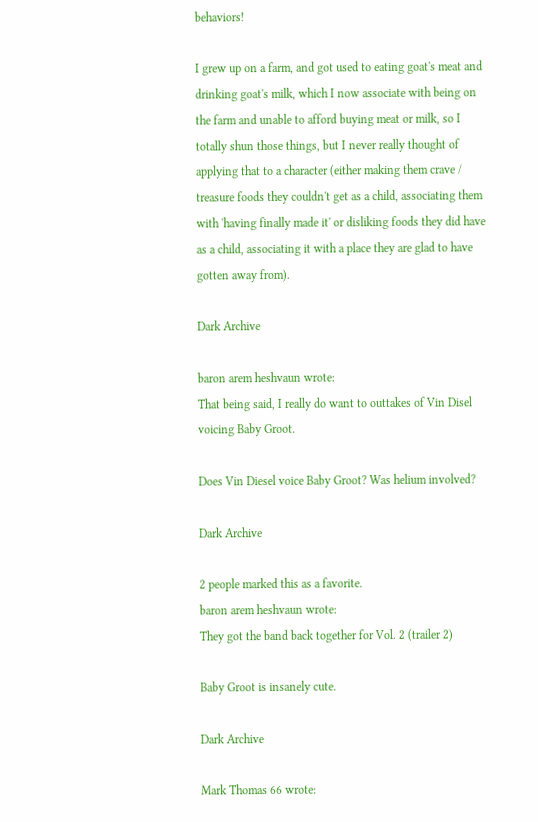behaviors!

I grew up on a farm, and got used to eating goat's meat and drinking goat's milk, which I now associate with being on the farm and unable to afford buying meat or milk, so I totally shun those things, but I never really thought of applying that to a character (either making them crave / treasure foods they couldn't get as a child, associating them with 'having finally made it' or disliking foods they did have as a child, associating it with a place they are glad to have gotten away from).

Dark Archive

baron arem heshvaun wrote:
That being said, I really do want to outtakes of Vin Disel voicing Baby Groot.

Does Vin Diesel voice Baby Groot? Was helium involved?

Dark Archive

2 people marked this as a favorite.
baron arem heshvaun wrote:
They got the band back together for Vol. 2 (trailer 2)

Baby Groot is insanely cute.

Dark Archive

Mark Thomas 66 wrote: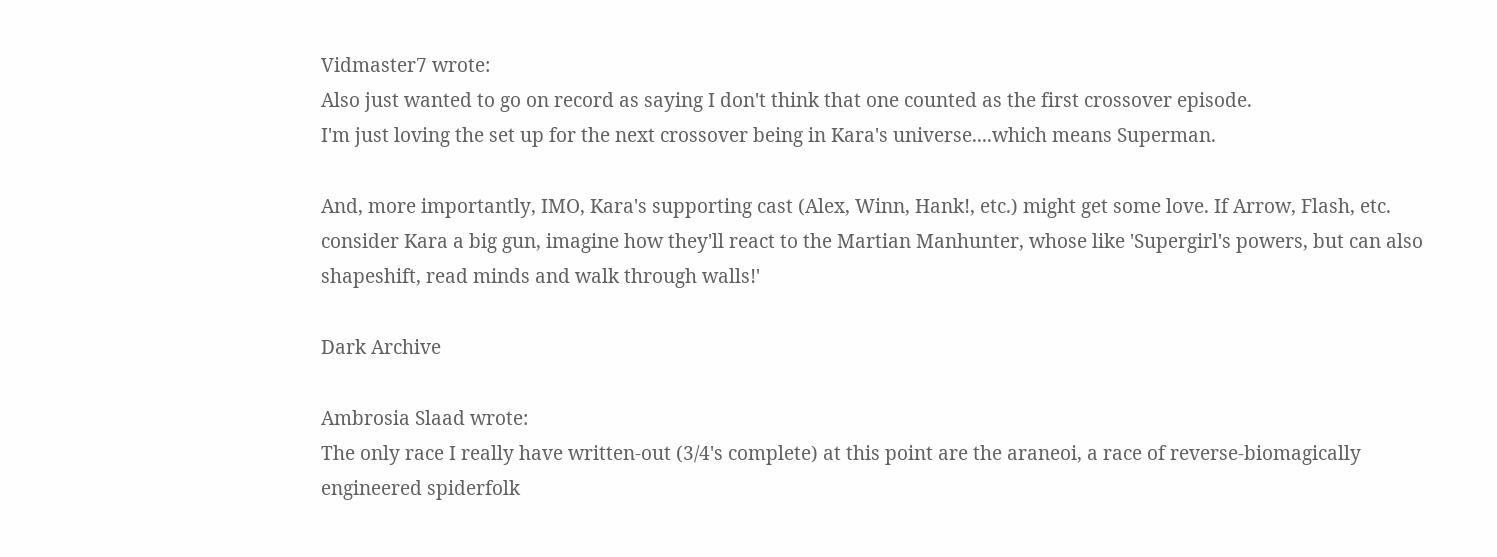Vidmaster7 wrote:
Also just wanted to go on record as saying I don't think that one counted as the first crossover episode.
I'm just loving the set up for the next crossover being in Kara's universe....which means Superman.

And, more importantly, IMO, Kara's supporting cast (Alex, Winn, Hank!, etc.) might get some love. If Arrow, Flash, etc. consider Kara a big gun, imagine how they'll react to the Martian Manhunter, whose like 'Supergirl's powers, but can also shapeshift, read minds and walk through walls!'

Dark Archive

Ambrosia Slaad wrote:
The only race I really have written-out (3/4's complete) at this point are the araneoi, a race of reverse-biomagically engineered spiderfolk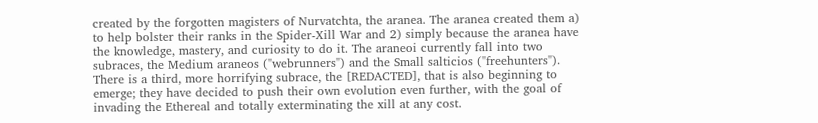created by the forgotten magisters of Nurvatchta, the aranea. The aranea created them a) to help bolster their ranks in the Spider-Xill War and 2) simply because the aranea have the knowledge, mastery, and curiosity to do it. The araneoi currently fall into two subraces, the Medium araneos ("webrunners") and the Small salticios ("freehunters"). There is a third, more horrifying subrace, the [REDACTED], that is also beginning to emerge; they have decided to push their own evolution even further, with the goal of invading the Ethereal and totally exterminating the xill at any cost.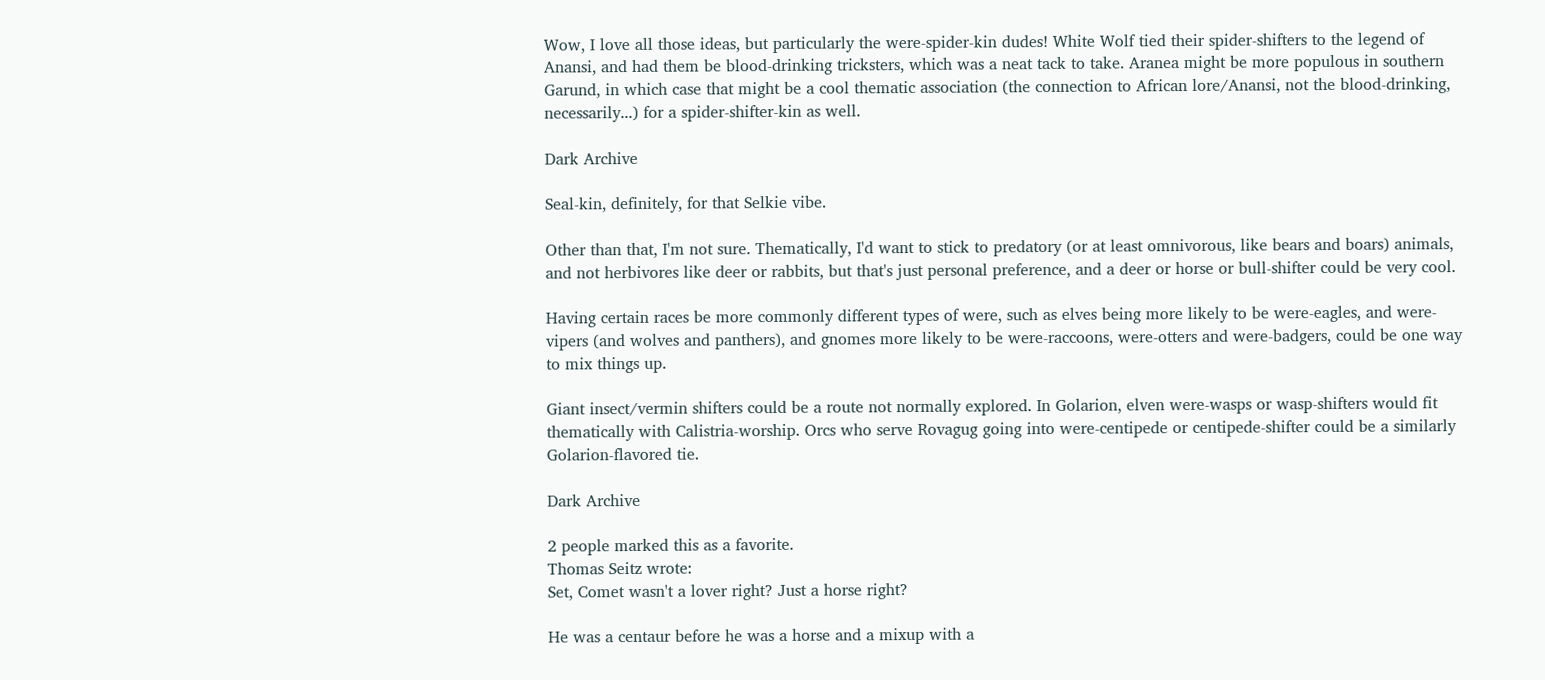Wow, I love all those ideas, but particularly the were-spider-kin dudes! White Wolf tied their spider-shifters to the legend of Anansi, and had them be blood-drinking tricksters, which was a neat tack to take. Aranea might be more populous in southern Garund, in which case that might be a cool thematic association (the connection to African lore/Anansi, not the blood-drinking, necessarily...) for a spider-shifter-kin as well.

Dark Archive

Seal-kin, definitely, for that Selkie vibe.

Other than that, I'm not sure. Thematically, I'd want to stick to predatory (or at least omnivorous, like bears and boars) animals, and not herbivores like deer or rabbits, but that's just personal preference, and a deer or horse or bull-shifter could be very cool.

Having certain races be more commonly different types of were, such as elves being more likely to be were-eagles, and were-vipers (and wolves and panthers), and gnomes more likely to be were-raccoons, were-otters and were-badgers, could be one way to mix things up.

Giant insect/vermin shifters could be a route not normally explored. In Golarion, elven were-wasps or wasp-shifters would fit thematically with Calistria-worship. Orcs who serve Rovagug going into were-centipede or centipede-shifter could be a similarly Golarion-flavored tie.

Dark Archive

2 people marked this as a favorite.
Thomas Seitz wrote:
Set, Comet wasn't a lover right? Just a horse right?

He was a centaur before he was a horse and a mixup with a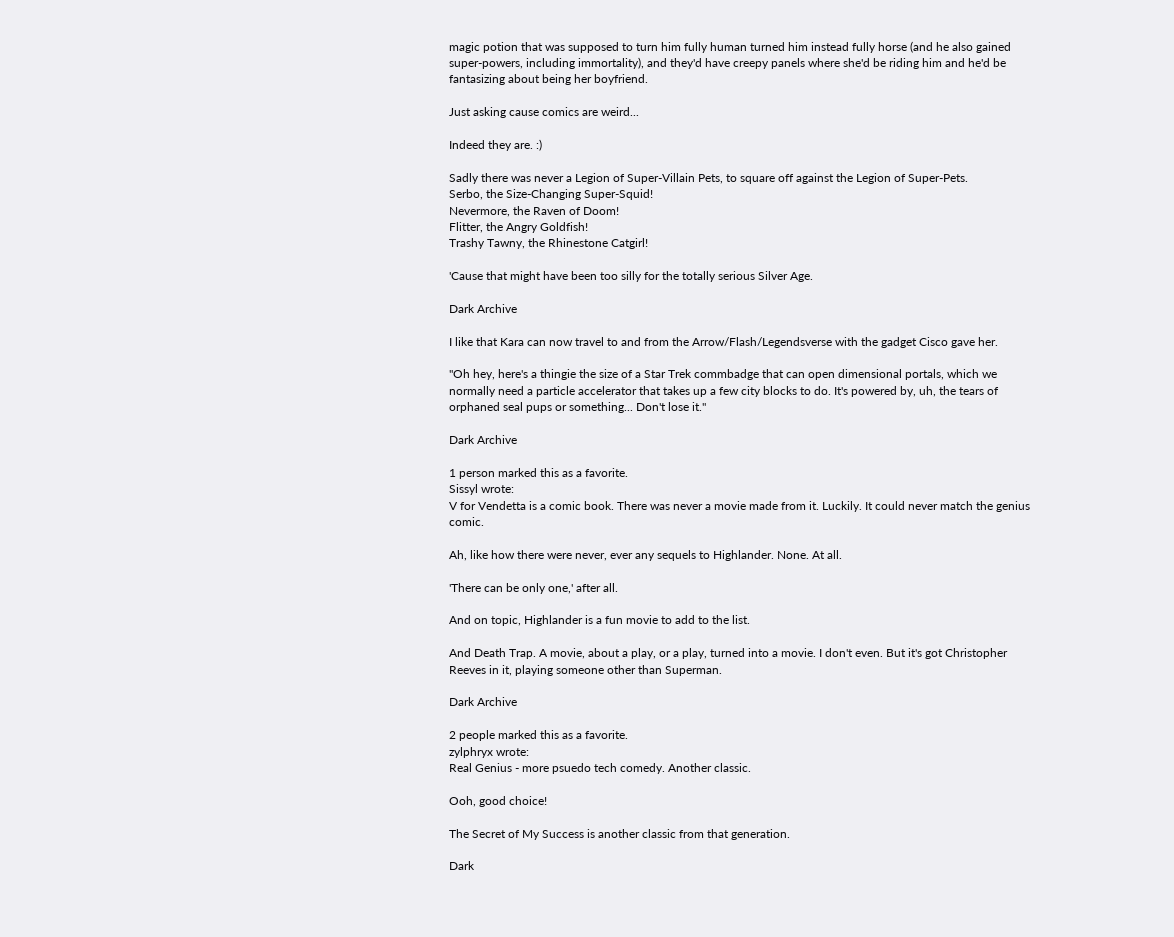magic potion that was supposed to turn him fully human turned him instead fully horse (and he also gained super-powers, including immortality), and they'd have creepy panels where she'd be riding him and he'd be fantasizing about being her boyfriend.

Just asking cause comics are weird...

Indeed they are. :)

Sadly there was never a Legion of Super-Villain Pets, to square off against the Legion of Super-Pets.
Serbo, the Size-Changing Super-Squid!
Nevermore, the Raven of Doom!
Flitter, the Angry Goldfish!
Trashy Tawny, the Rhinestone Catgirl!

'Cause that might have been too silly for the totally serious Silver Age.

Dark Archive

I like that Kara can now travel to and from the Arrow/Flash/Legendsverse with the gadget Cisco gave her.

"Oh hey, here's a thingie the size of a Star Trek commbadge that can open dimensional portals, which we normally need a particle accelerator that takes up a few city blocks to do. It's powered by, uh, the tears of orphaned seal pups or something... Don't lose it."

Dark Archive

1 person marked this as a favorite.
Sissyl wrote:
V for Vendetta is a comic book. There was never a movie made from it. Luckily. It could never match the genius comic.

Ah, like how there were never, ever any sequels to Highlander. None. At all.

'There can be only one,' after all.

And on topic, Highlander is a fun movie to add to the list.

And Death Trap. A movie, about a play, or a play, turned into a movie. I don't even. But it's got Christopher Reeves in it, playing someone other than Superman.

Dark Archive

2 people marked this as a favorite.
zylphryx wrote:
Real Genius - more psuedo tech comedy. Another classic.

Ooh, good choice!

The Secret of My Success is another classic from that generation.

Dark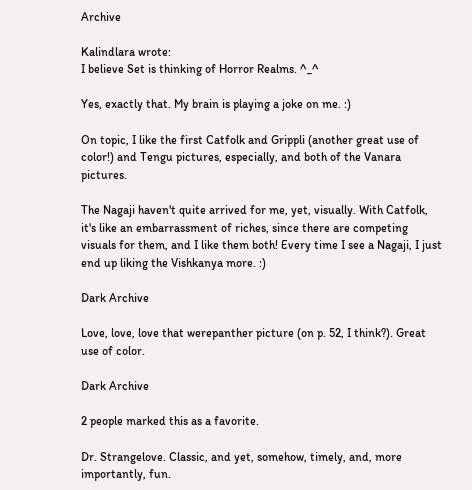Archive

Kalindlara wrote:
I believe Set is thinking of Horror Realms. ^_^

Yes, exactly that. My brain is playing a joke on me. :)

On topic, I like the first Catfolk and Grippli (another great use of color!) and Tengu pictures, especially, and both of the Vanara pictures.

The Nagaji haven't quite arrived for me, yet, visually. With Catfolk, it's like an embarrassment of riches, since there are competing visuals for them, and I like them both! Every time I see a Nagaji, I just end up liking the Vishkanya more. :)

Dark Archive

Love, love, love that werepanther picture (on p. 52, I think?). Great use of color.

Dark Archive

2 people marked this as a favorite.

Dr. Strangelove. Classic, and yet, somehow, timely, and, more importantly, fun.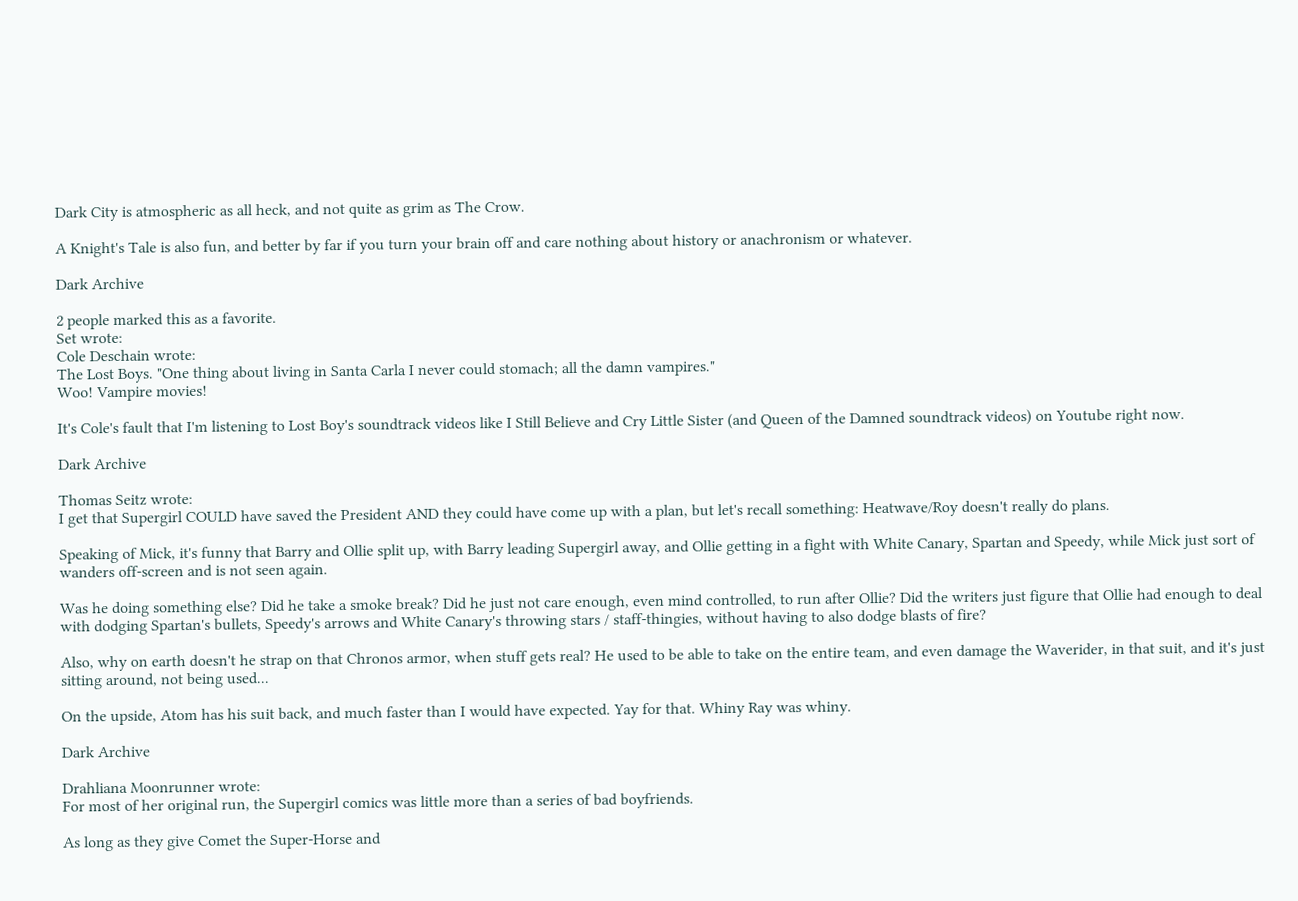Dark City is atmospheric as all heck, and not quite as grim as The Crow.

A Knight's Tale is also fun, and better by far if you turn your brain off and care nothing about history or anachronism or whatever.

Dark Archive

2 people marked this as a favorite.
Set wrote:
Cole Deschain wrote:
The Lost Boys. "One thing about living in Santa Carla I never could stomach; all the damn vampires."
Woo! Vampire movies!

It's Cole's fault that I'm listening to Lost Boy's soundtrack videos like I Still Believe and Cry Little Sister (and Queen of the Damned soundtrack videos) on Youtube right now.

Dark Archive

Thomas Seitz wrote:
I get that Supergirl COULD have saved the President AND they could have come up with a plan, but let's recall something: Heatwave/Roy doesn't really do plans.

Speaking of Mick, it's funny that Barry and Ollie split up, with Barry leading Supergirl away, and Ollie getting in a fight with White Canary, Spartan and Speedy, while Mick just sort of wanders off-screen and is not seen again.

Was he doing something else? Did he take a smoke break? Did he just not care enough, even mind controlled, to run after Ollie? Did the writers just figure that Ollie had enough to deal with dodging Spartan's bullets, Speedy's arrows and White Canary's throwing stars / staff-thingies, without having to also dodge blasts of fire?

Also, why on earth doesn't he strap on that Chronos armor, when stuff gets real? He used to be able to take on the entire team, and even damage the Waverider, in that suit, and it's just sitting around, not being used...

On the upside, Atom has his suit back, and much faster than I would have expected. Yay for that. Whiny Ray was whiny.

Dark Archive

Drahliana Moonrunner wrote:
For most of her original run, the Supergirl comics was little more than a series of bad boyfriends.

As long as they give Comet the Super-Horse and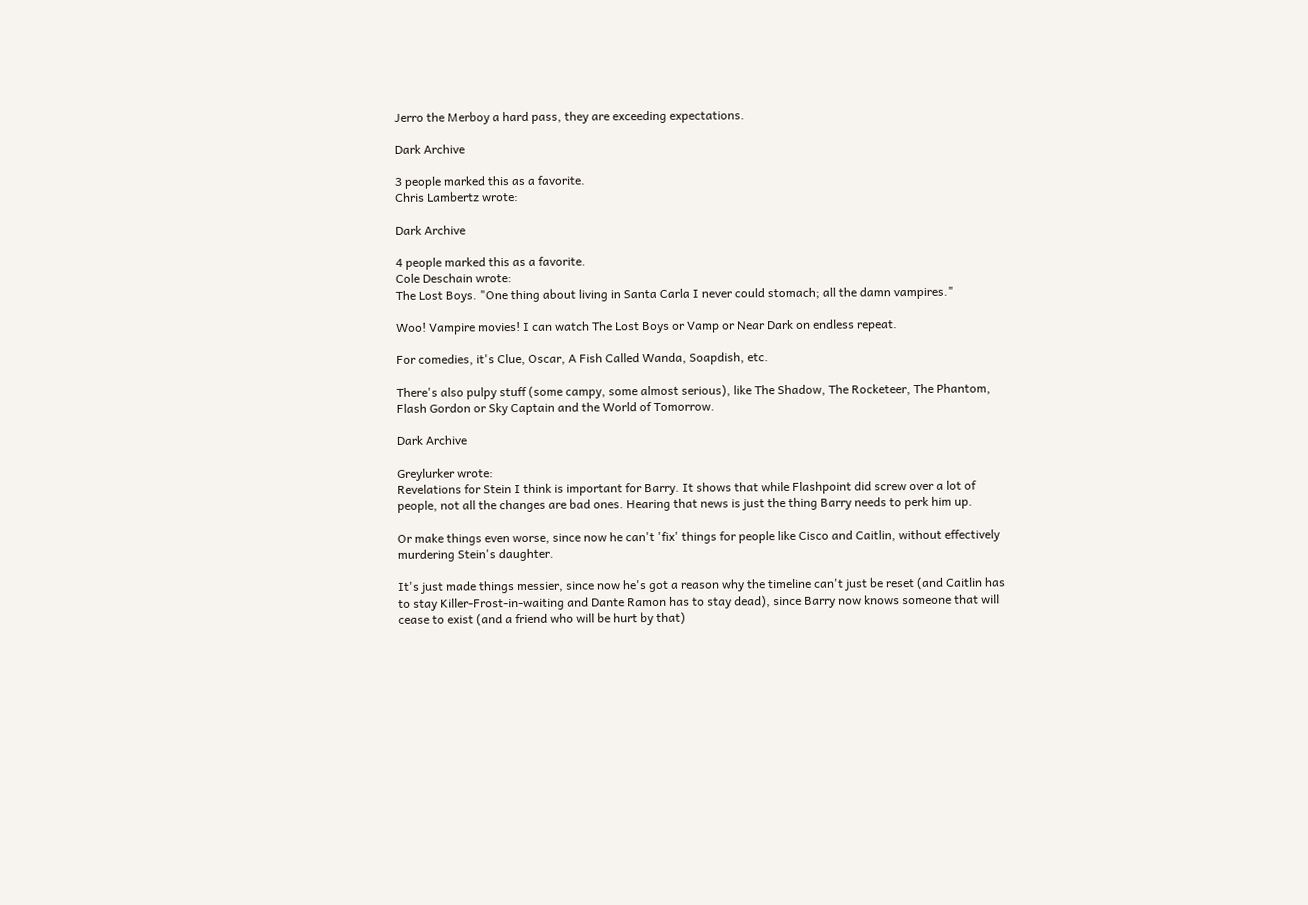Jerro the Merboy a hard pass, they are exceeding expectations.

Dark Archive

3 people marked this as a favorite.
Chris Lambertz wrote:

Dark Archive

4 people marked this as a favorite.
Cole Deschain wrote:
The Lost Boys. "One thing about living in Santa Carla I never could stomach; all the damn vampires."

Woo! Vampire movies! I can watch The Lost Boys or Vamp or Near Dark on endless repeat.

For comedies, it's Clue, Oscar, A Fish Called Wanda, Soapdish, etc.

There's also pulpy stuff (some campy, some almost serious), like The Shadow, The Rocketeer, The Phantom, Flash Gordon or Sky Captain and the World of Tomorrow.

Dark Archive

Greylurker wrote:
Revelations for Stein I think is important for Barry. It shows that while Flashpoint did screw over a lot of people, not all the changes are bad ones. Hearing that news is just the thing Barry needs to perk him up.

Or make things even worse, since now he can't 'fix' things for people like Cisco and Caitlin, without effectively murdering Stein's daughter.

It's just made things messier, since now he's got a reason why the timeline can't just be reset (and Caitlin has to stay Killer-Frost-in-waiting and Dante Ramon has to stay dead), since Barry now knows someone that will cease to exist (and a friend who will be hurt by that)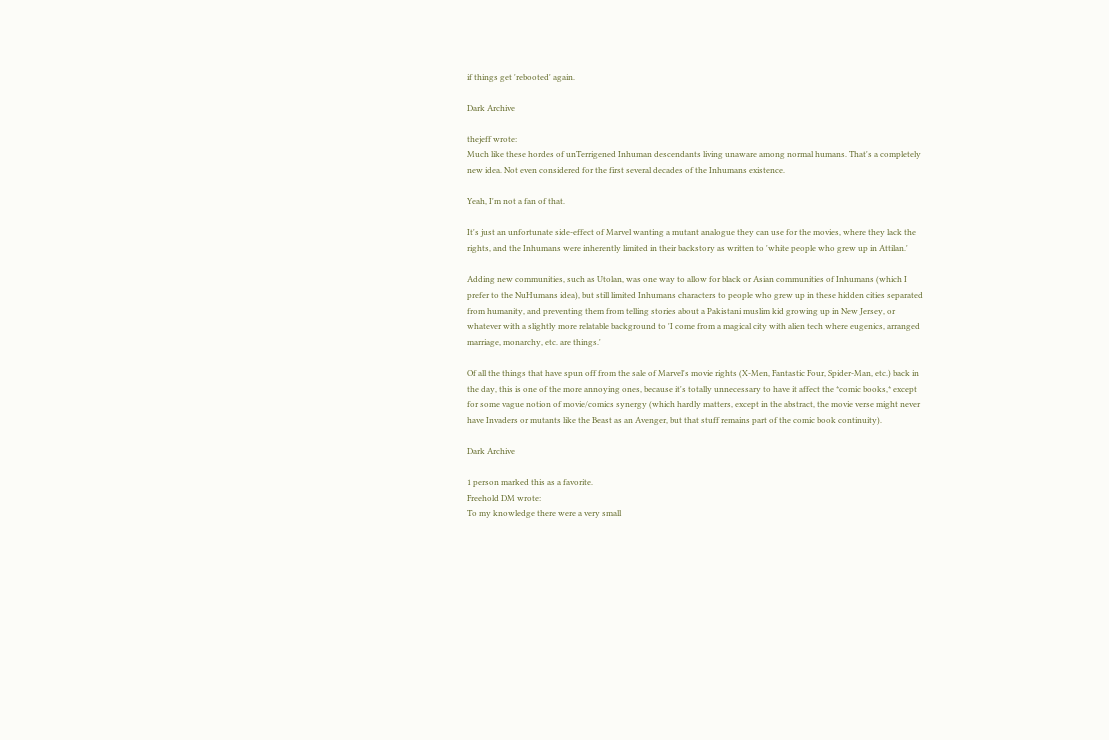if things get 'rebooted' again.

Dark Archive

thejeff wrote:
Much like these hordes of unTerrigened Inhuman descendants living unaware among normal humans. That's a completely new idea. Not even considered for the first several decades of the Inhumans existence.

Yeah, I'm not a fan of that.

It's just an unfortunate side-effect of Marvel wanting a mutant analogue they can use for the movies, where they lack the rights, and the Inhumans were inherently limited in their backstory as written to 'white people who grew up in Attilan.'

Adding new communities, such as Utolan, was one way to allow for black or Asian communities of Inhumans (which I prefer to the NuHumans idea), but still limited Inhumans characters to people who grew up in these hidden cities separated from humanity, and preventing them from telling stories about a Pakistani muslim kid growing up in New Jersey, or whatever with a slightly more relatable background to 'I come from a magical city with alien tech where eugenics, arranged marriage, monarchy, etc. are things.'

Of all the things that have spun off from the sale of Marvel's movie rights (X-Men, Fantastic Four, Spider-Man, etc.) back in the day, this is one of the more annoying ones, because it's totally unnecessary to have it affect the *comic books,* except for some vague notion of movie/comics synergy (which hardly matters, except in the abstract, the movie verse might never have Invaders or mutants like the Beast as an Avenger, but that stuff remains part of the comic book continuity).

Dark Archive

1 person marked this as a favorite.
Freehold DM wrote:
To my knowledge there were a very small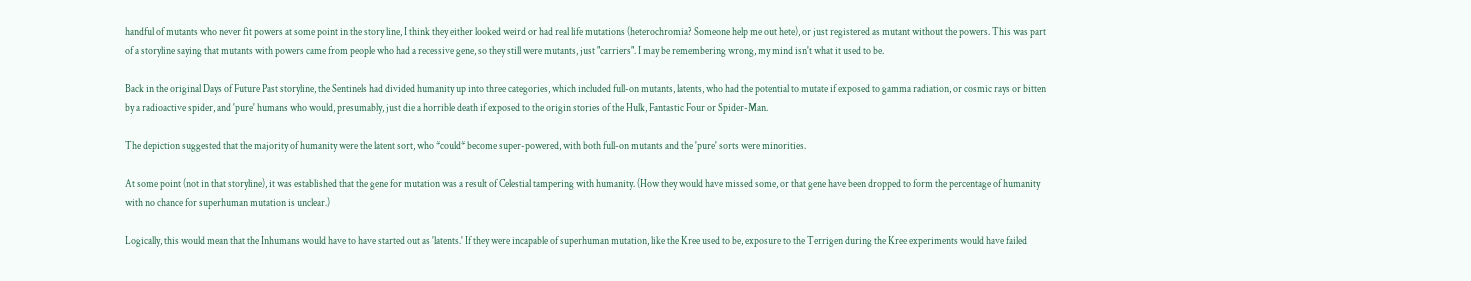handful of mutants who never fit powers at some point in the story line, I think they either looked weird or had real life mutations (heterochromia? Someone help me out hete), or just registered as mutant without the powers. This was part of a storyline saying that mutants with powers came from people who had a recessive gene, so they still were mutants, just "carriers". I may be remembering wrong, my mind isn't what it used to be.

Back in the original Days of Future Past storyline, the Sentinels had divided humanity up into three categories, which included full-on mutants, latents, who had the potential to mutate if exposed to gamma radiation, or cosmic rays or bitten by a radioactive spider, and 'pure' humans who would, presumably, just die a horrible death if exposed to the origin stories of the Hulk, Fantastic Four or Spider-Man.

The depiction suggested that the majority of humanity were the latent sort, who *could* become super-powered, with both full-on mutants and the 'pure' sorts were minorities.

At some point (not in that storyline), it was established that the gene for mutation was a result of Celestial tampering with humanity. (How they would have missed some, or that gene have been dropped to form the percentage of humanity with no chance for superhuman mutation is unclear.)

Logically, this would mean that the Inhumans would have to have started out as 'latents.' If they were incapable of superhuman mutation, like the Kree used to be, exposure to the Terrigen during the Kree experiments would have failed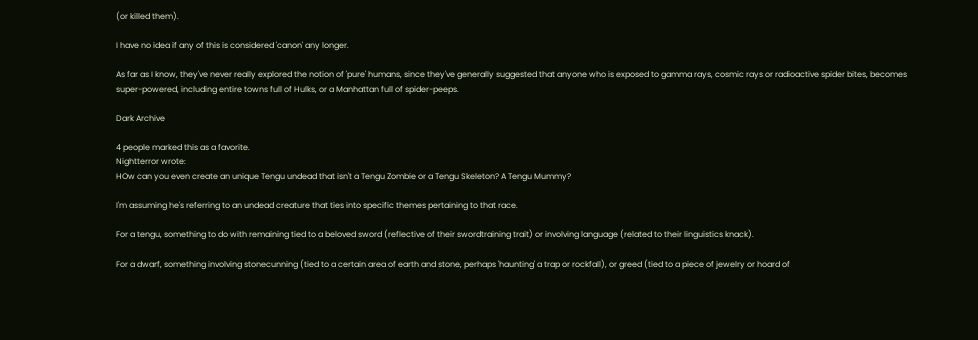(or killed them).

I have no idea if any of this is considered 'canon' any longer.

As far as I know, they've never really explored the notion of 'pure' humans, since they've generally suggested that anyone who is exposed to gamma rays, cosmic rays or radioactive spider bites, becomes super-powered, including entire towns full of Hulks, or a Manhattan full of spider-peeps.

Dark Archive

4 people marked this as a favorite.
Nightterror wrote:
HOw can you even create an unique Tengu undead that isn't a Tengu Zombie or a Tengu Skeleton? A Tengu Mummy?

I'm assuming he's referring to an undead creature that ties into specific themes pertaining to that race.

For a tengu, something to do with remaining tied to a beloved sword (reflective of their swordtraining trait) or involving language (related to their linguistics knack).

For a dwarf, something involving stonecunning (tied to a certain area of earth and stone, perhaps 'haunting' a trap or rockfall), or greed (tied to a piece of jewelry or hoard of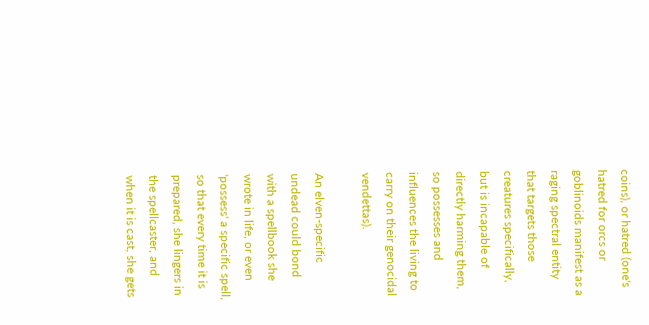coins), or hatred (one's hatred for orcs or goblinoids manifest as a raging spectral entity that targets those creatures specifically, but is incapable of directly harming them, so possesses and influences the living to carry on their genocidal vendettas).

An elven-specific undead could bond with a spellbook she wrote in life, or even 'possess' a specific spell, so that every time it is prepared, she lingers in the spellcaster, and when it is cast, she gets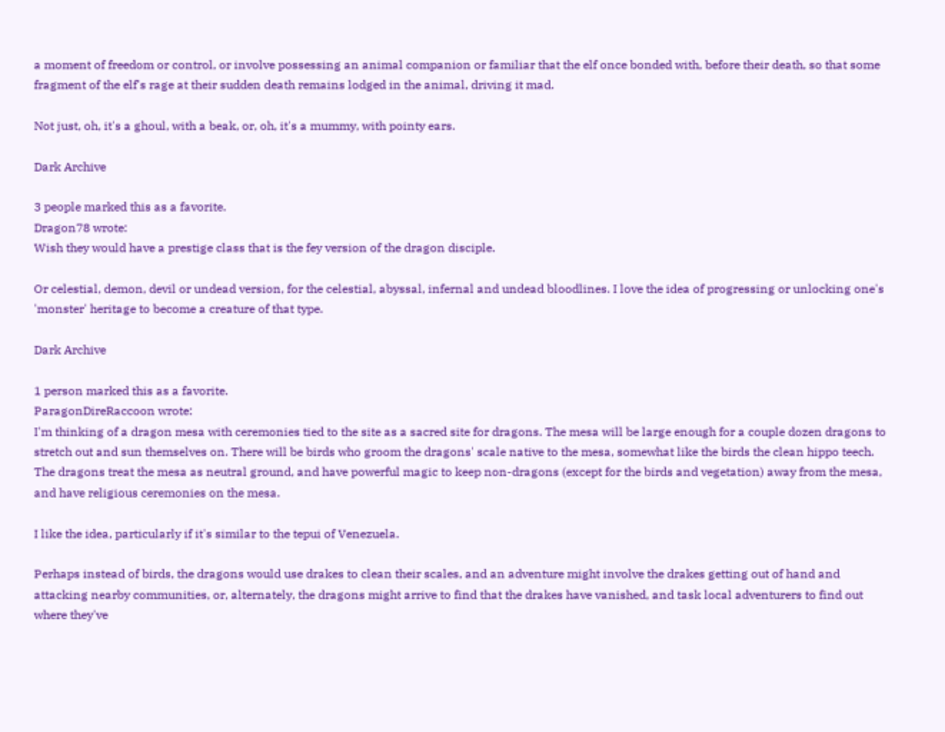a moment of freedom or control, or involve possessing an animal companion or familiar that the elf once bonded with, before their death, so that some fragment of the elf's rage at their sudden death remains lodged in the animal, driving it mad.

Not just, oh, it's a ghoul, with a beak, or, oh, it's a mummy, with pointy ears.

Dark Archive

3 people marked this as a favorite.
Dragon78 wrote:
Wish they would have a prestige class that is the fey version of the dragon disciple.

Or celestial, demon, devil or undead version, for the celestial, abyssal, infernal and undead bloodlines. I love the idea of progressing or unlocking one's 'monster' heritage to become a creature of that type.

Dark Archive

1 person marked this as a favorite.
ParagonDireRaccoon wrote:
I'm thinking of a dragon mesa with ceremonies tied to the site as a sacred site for dragons. The mesa will be large enough for a couple dozen dragons to stretch out and sun themselves on. There will be birds who groom the dragons' scale native to the mesa, somewhat like the birds the clean hippo teech. The dragons treat the mesa as neutral ground, and have powerful magic to keep non-dragons (except for the birds and vegetation) away from the mesa, and have religious ceremonies on the mesa.

I like the idea, particularly if it's similar to the tepui of Venezuela.

Perhaps instead of birds, the dragons would use drakes to clean their scales, and an adventure might involve the drakes getting out of hand and attacking nearby communities, or, alternately, the dragons might arrive to find that the drakes have vanished, and task local adventurers to find out where they've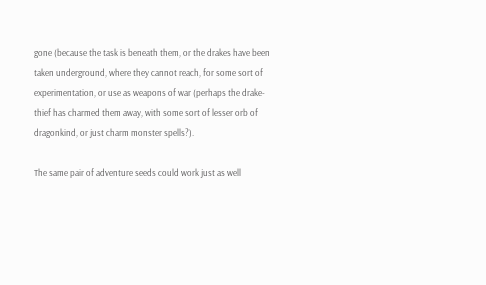gone (because the task is beneath them, or the drakes have been taken underground, where they cannot reach, for some sort of experimentation, or use as weapons of war (perhaps the drake-thief has charmed them away, with some sort of lesser orb of dragonkind, or just charm monster spells?).

The same pair of adventure seeds could work just as well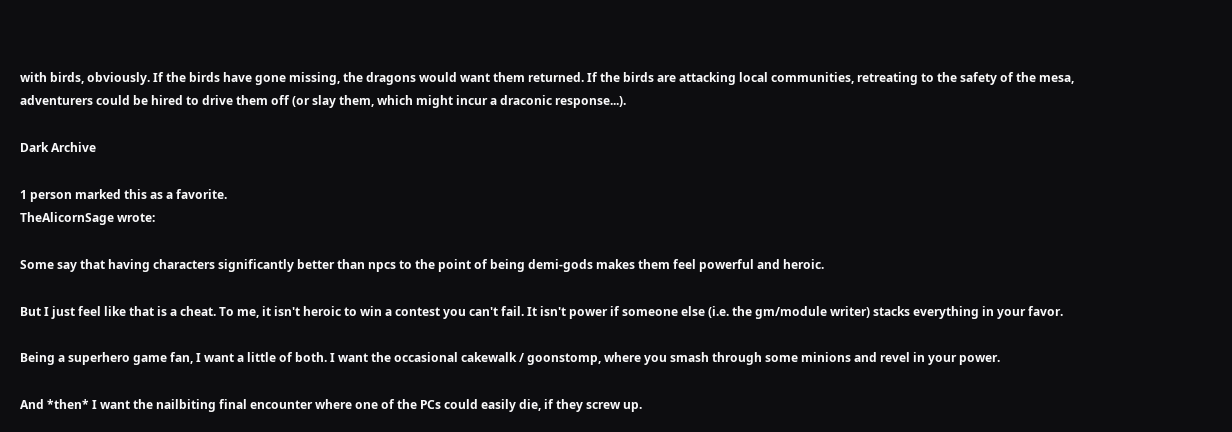with birds, obviously. If the birds have gone missing, the dragons would want them returned. If the birds are attacking local communities, retreating to the safety of the mesa, adventurers could be hired to drive them off (or slay them, which might incur a draconic response...).

Dark Archive

1 person marked this as a favorite.
TheAlicornSage wrote:

Some say that having characters significantly better than npcs to the point of being demi-gods makes them feel powerful and heroic.

But I just feel like that is a cheat. To me, it isn't heroic to win a contest you can't fail. It isn't power if someone else (i.e. the gm/module writer) stacks everything in your favor.

Being a superhero game fan, I want a little of both. I want the occasional cakewalk / goonstomp, where you smash through some minions and revel in your power.

And *then* I want the nailbiting final encounter where one of the PCs could easily die, if they screw up.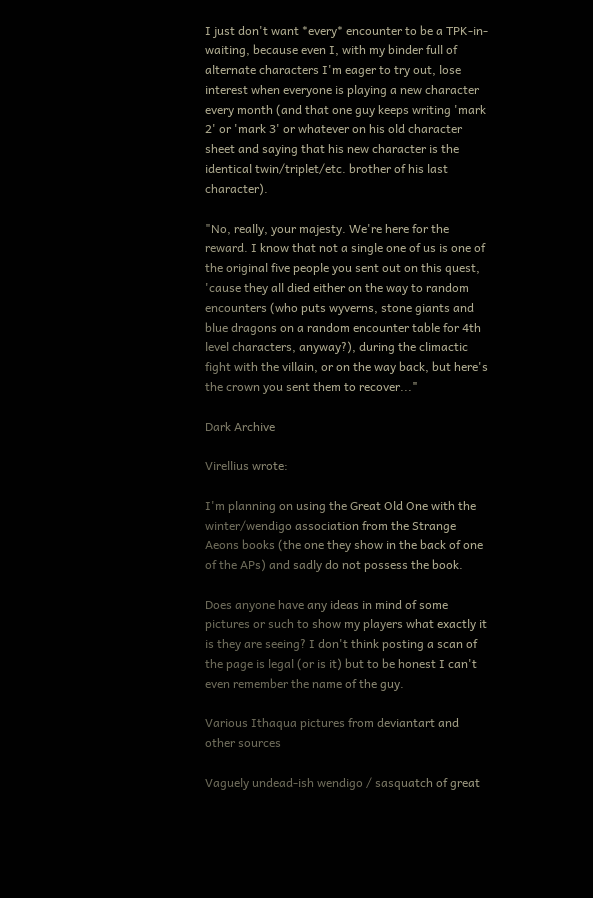I just don't want *every* encounter to be a TPK-in-waiting, because even I, with my binder full of alternate characters I'm eager to try out, lose interest when everyone is playing a new character every month (and that one guy keeps writing 'mark 2' or 'mark 3' or whatever on his old character sheet and saying that his new character is the identical twin/triplet/etc. brother of his last character).

"No, really, your majesty. We're here for the reward. I know that not a single one of us is one of the original five people you sent out on this quest, 'cause they all died either on the way to random encounters (who puts wyverns, stone giants and blue dragons on a random encounter table for 4th level characters, anyway?), during the climactic fight with the villain, or on the way back, but here's the crown you sent them to recover..."

Dark Archive

Virellius wrote:

I'm planning on using the Great Old One with the winter/wendigo association from the Strange Aeons books (the one they show in the back of one of the APs) and sadly do not possess the book.

Does anyone have any ideas in mind of some pictures or such to show my players what exactly it is they are seeing? I don't think posting a scan of the page is legal (or is it) but to be honest I can't even remember the name of the guy.

Various Ithaqua pictures from deviantart and other sources

Vaguely undead-ish wendigo / sasquatch of great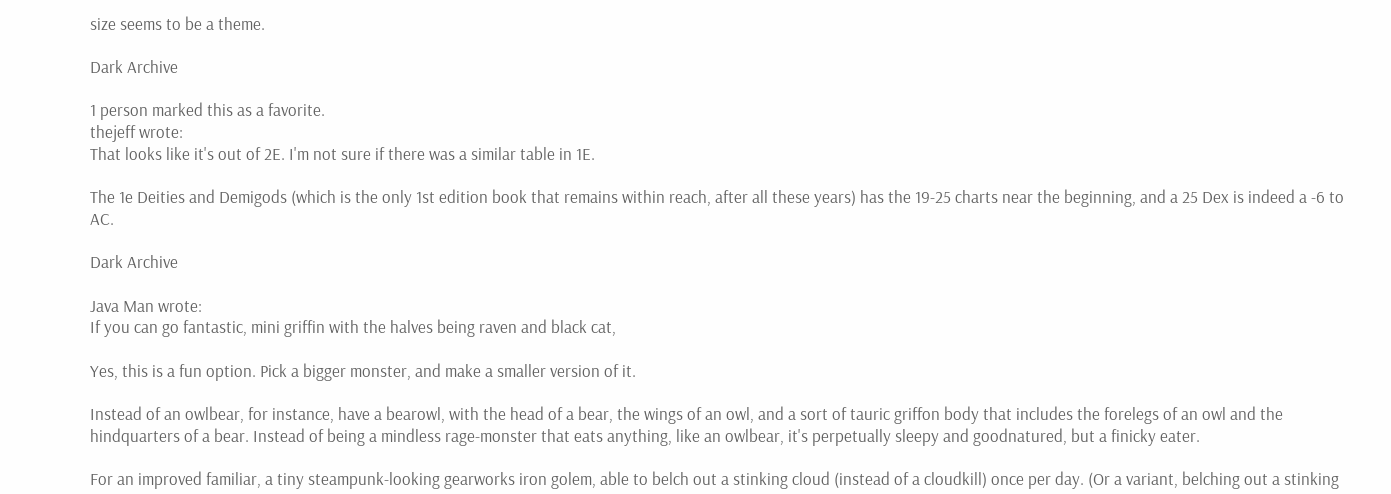size seems to be a theme.

Dark Archive

1 person marked this as a favorite.
thejeff wrote:
That looks like it's out of 2E. I'm not sure if there was a similar table in 1E.

The 1e Deities and Demigods (which is the only 1st edition book that remains within reach, after all these years) has the 19-25 charts near the beginning, and a 25 Dex is indeed a -6 to AC.

Dark Archive

Java Man wrote:
If you can go fantastic, mini griffin with the halves being raven and black cat,

Yes, this is a fun option. Pick a bigger monster, and make a smaller version of it.

Instead of an owlbear, for instance, have a bearowl, with the head of a bear, the wings of an owl, and a sort of tauric griffon body that includes the forelegs of an owl and the hindquarters of a bear. Instead of being a mindless rage-monster that eats anything, like an owlbear, it's perpetually sleepy and goodnatured, but a finicky eater.

For an improved familiar, a tiny steampunk-looking gearworks iron golem, able to belch out a stinking cloud (instead of a cloudkill) once per day. (Or a variant, belching out a stinking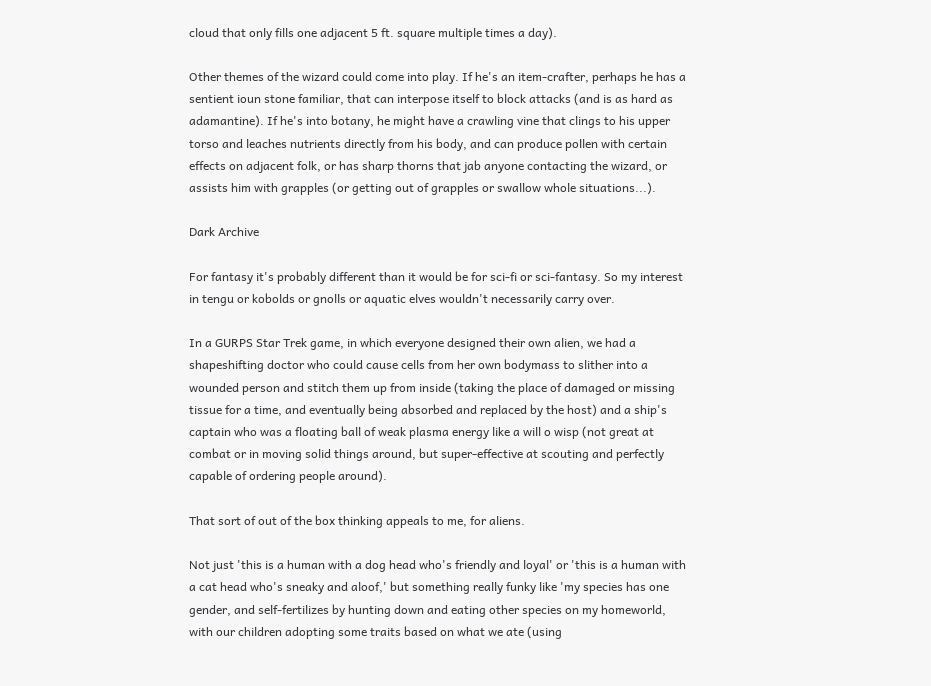cloud that only fills one adjacent 5 ft. square multiple times a day).

Other themes of the wizard could come into play. If he's an item-crafter, perhaps he has a sentient ioun stone familiar, that can interpose itself to block attacks (and is as hard as adamantine). If he's into botany, he might have a crawling vine that clings to his upper torso and leaches nutrients directly from his body, and can produce pollen with certain effects on adjacent folk, or has sharp thorns that jab anyone contacting the wizard, or assists him with grapples (or getting out of grapples or swallow whole situations...).

Dark Archive

For fantasy it's probably different than it would be for sci-fi or sci-fantasy. So my interest in tengu or kobolds or gnolls or aquatic elves wouldn't necessarily carry over.

In a GURPS Star Trek game, in which everyone designed their own alien, we had a shapeshifting doctor who could cause cells from her own bodymass to slither into a wounded person and stitch them up from inside (taking the place of damaged or missing tissue for a time, and eventually being absorbed and replaced by the host) and a ship's captain who was a floating ball of weak plasma energy like a will o wisp (not great at combat or in moving solid things around, but super-effective at scouting and perfectly capable of ordering people around).

That sort of out of the box thinking appeals to me, for aliens.

Not just 'this is a human with a dog head who's friendly and loyal' or 'this is a human with a cat head who's sneaky and aloof,' but something really funky like 'my species has one gender, and self-fertilizes by hunting down and eating other species on my homeworld, with our children adopting some traits based on what we ate (using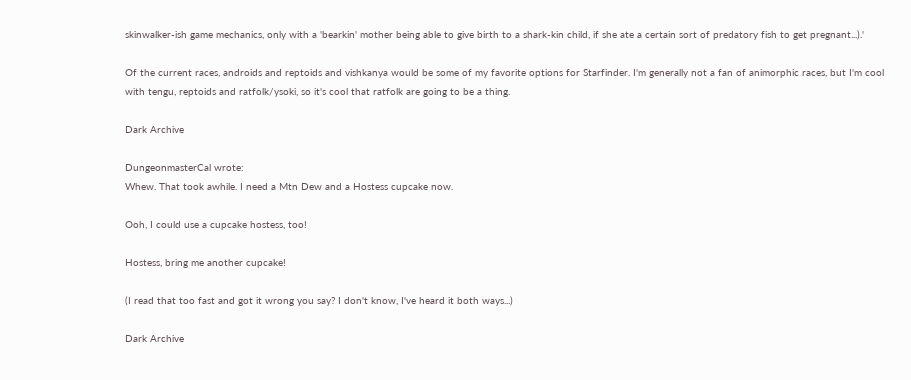skinwalker-ish game mechanics, only with a 'bearkin' mother being able to give birth to a shark-kin child, if she ate a certain sort of predatory fish to get pregnant...).'

Of the current races, androids and reptoids and vishkanya would be some of my favorite options for Starfinder. I'm generally not a fan of animorphic races, but I'm cool with tengu, reptoids and ratfolk/ysoki, so it's cool that ratfolk are going to be a thing.

Dark Archive

DungeonmasterCal wrote:
Whew. That took awhile. I need a Mtn Dew and a Hostess cupcake now.

Ooh, I could use a cupcake hostess, too!

Hostess, bring me another cupcake!

(I read that too fast and got it wrong you say? I don't know, I've heard it both ways...)

Dark Archive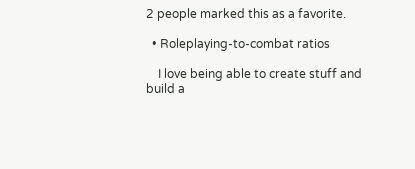2 people marked this as a favorite.

  • Roleplaying-to-combat ratios

    I love being able to create stuff and build a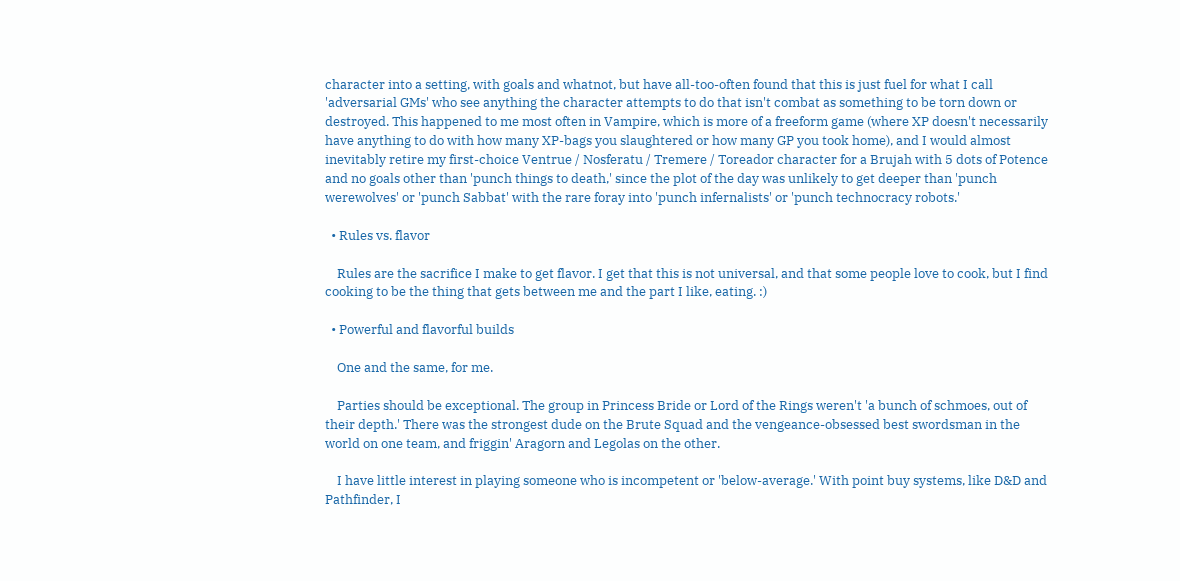character into a setting, with goals and whatnot, but have all-too-often found that this is just fuel for what I call 'adversarial GMs' who see anything the character attempts to do that isn't combat as something to be torn down or destroyed. This happened to me most often in Vampire, which is more of a freeform game (where XP doesn't necessarily have anything to do with how many XP-bags you slaughtered or how many GP you took home), and I would almost inevitably retire my first-choice Ventrue / Nosferatu / Tremere / Toreador character for a Brujah with 5 dots of Potence and no goals other than 'punch things to death,' since the plot of the day was unlikely to get deeper than 'punch werewolves' or 'punch Sabbat' with the rare foray into 'punch infernalists' or 'punch technocracy robots.'

  • Rules vs. flavor

    Rules are the sacrifice I make to get flavor. I get that this is not universal, and that some people love to cook, but I find cooking to be the thing that gets between me and the part I like, eating. :)

  • Powerful and flavorful builds

    One and the same, for me.

    Parties should be exceptional. The group in Princess Bride or Lord of the Rings weren't 'a bunch of schmoes, out of their depth.' There was the strongest dude on the Brute Squad and the vengeance-obsessed best swordsman in the world on one team, and friggin' Aragorn and Legolas on the other.

    I have little interest in playing someone who is incompetent or 'below-average.' With point buy systems, like D&D and Pathfinder, I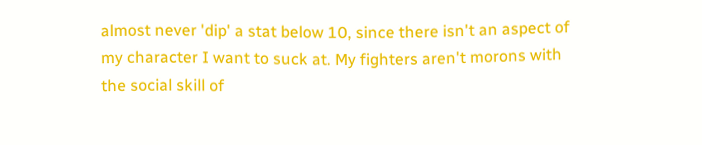almost never 'dip' a stat below 10, since there isn't an aspect of my character I want to suck at. My fighters aren't morons with the social skill of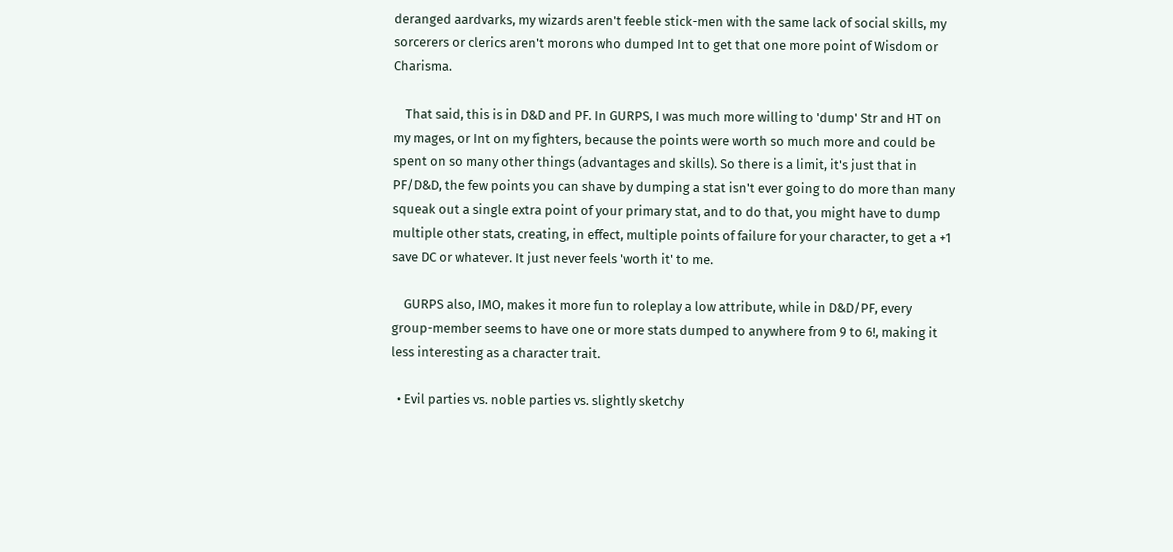deranged aardvarks, my wizards aren't feeble stick-men with the same lack of social skills, my sorcerers or clerics aren't morons who dumped Int to get that one more point of Wisdom or Charisma.

    That said, this is in D&D and PF. In GURPS, I was much more willing to 'dump' Str and HT on my mages, or Int on my fighters, because the points were worth so much more and could be spent on so many other things (advantages and skills). So there is a limit, it's just that in PF/D&D, the few points you can shave by dumping a stat isn't ever going to do more than many squeak out a single extra point of your primary stat, and to do that, you might have to dump multiple other stats, creating, in effect, multiple points of failure for your character, to get a +1 save DC or whatever. It just never feels 'worth it' to me.

    GURPS also, IMO, makes it more fun to roleplay a low attribute, while in D&D/PF, every group-member seems to have one or more stats dumped to anywhere from 9 to 6!, making it less interesting as a character trait.

  • Evil parties vs. noble parties vs. slightly sketchy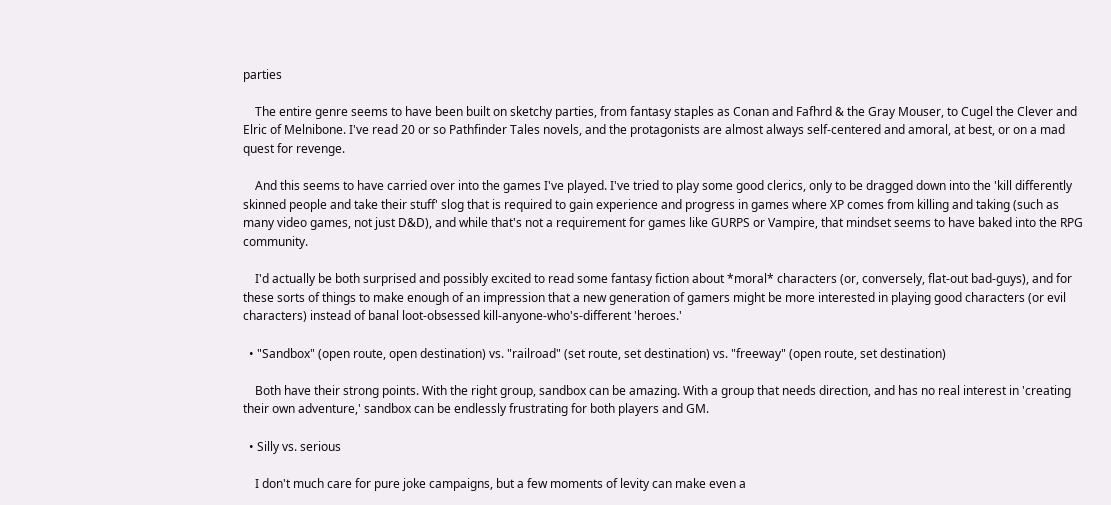parties

    The entire genre seems to have been built on sketchy parties, from fantasy staples as Conan and Fafhrd & the Gray Mouser, to Cugel the Clever and Elric of Melnibone. I've read 20 or so Pathfinder Tales novels, and the protagonists are almost always self-centered and amoral, at best, or on a mad quest for revenge.

    And this seems to have carried over into the games I've played. I've tried to play some good clerics, only to be dragged down into the 'kill differently skinned people and take their stuff' slog that is required to gain experience and progress in games where XP comes from killing and taking (such as many video games, not just D&D), and while that's not a requirement for games like GURPS or Vampire, that mindset seems to have baked into the RPG community.

    I'd actually be both surprised and possibly excited to read some fantasy fiction about *moral* characters (or, conversely, flat-out bad-guys), and for these sorts of things to make enough of an impression that a new generation of gamers might be more interested in playing good characters (or evil characters) instead of banal loot-obsessed kill-anyone-who's-different 'heroes.'

  • "Sandbox" (open route, open destination) vs. "railroad" (set route, set destination) vs. "freeway" (open route, set destination)

    Both have their strong points. With the right group, sandbox can be amazing. With a group that needs direction, and has no real interest in 'creating their own adventure,' sandbox can be endlessly frustrating for both players and GM.

  • Silly vs. serious

    I don't much care for pure joke campaigns, but a few moments of levity can make even a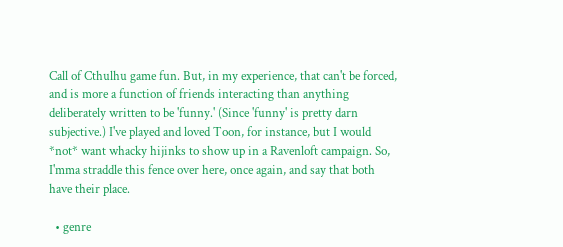Call of Cthulhu game fun. But, in my experience, that can't be forced, and is more a function of friends interacting than anything deliberately written to be 'funny.' (Since 'funny' is pretty darn subjective.) I've played and loved Toon, for instance, but I would *not* want whacky hijinks to show up in a Ravenloft campaign. So, I'mma straddle this fence over here, once again, and say that both have their place.

  • genre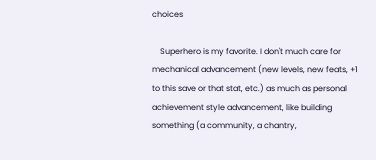choices

    Superhero is my favorite. I don't much care for mechanical advancement (new levels, new feats, +1 to this save or that stat, etc.) as much as personal achievement style advancement, like building something (a community, a chantry,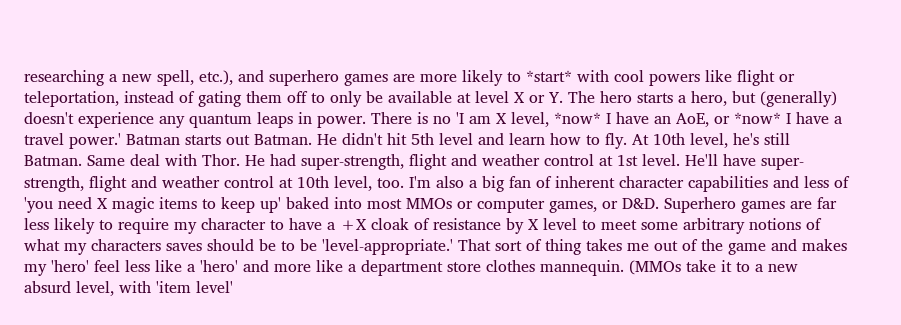researching a new spell, etc.), and superhero games are more likely to *start* with cool powers like flight or teleportation, instead of gating them off to only be available at level X or Y. The hero starts a hero, but (generally) doesn't experience any quantum leaps in power. There is no 'I am X level, *now* I have an AoE, or *now* I have a travel power.' Batman starts out Batman. He didn't hit 5th level and learn how to fly. At 10th level, he's still Batman. Same deal with Thor. He had super-strength, flight and weather control at 1st level. He'll have super-strength, flight and weather control at 10th level, too. I'm also a big fan of inherent character capabilities and less of 'you need X magic items to keep up' baked into most MMOs or computer games, or D&D. Superhero games are far less likely to require my character to have a +X cloak of resistance by X level to meet some arbitrary notions of what my characters saves should be to be 'level-appropriate.' That sort of thing takes me out of the game and makes my 'hero' feel less like a 'hero' and more like a department store clothes mannequin. (MMOs take it to a new absurd level, with 'item level'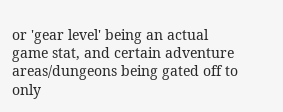or 'gear level' being an actual game stat, and certain adventure areas/dungeons being gated off to only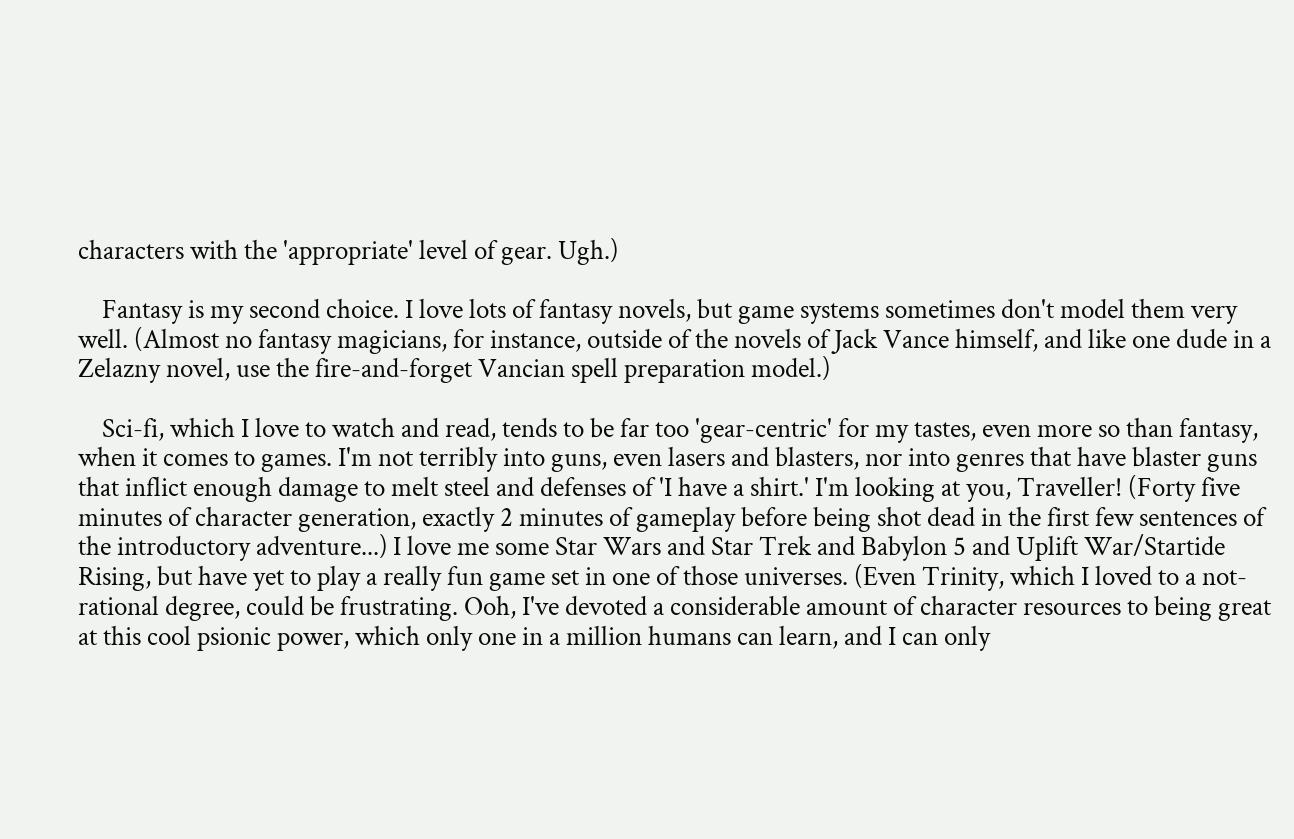characters with the 'appropriate' level of gear. Ugh.)

    Fantasy is my second choice. I love lots of fantasy novels, but game systems sometimes don't model them very well. (Almost no fantasy magicians, for instance, outside of the novels of Jack Vance himself, and like one dude in a Zelazny novel, use the fire-and-forget Vancian spell preparation model.)

    Sci-fi, which I love to watch and read, tends to be far too 'gear-centric' for my tastes, even more so than fantasy, when it comes to games. I'm not terribly into guns, even lasers and blasters, nor into genres that have blaster guns that inflict enough damage to melt steel and defenses of 'I have a shirt.' I'm looking at you, Traveller! (Forty five minutes of character generation, exactly 2 minutes of gameplay before being shot dead in the first few sentences of the introductory adventure...) I love me some Star Wars and Star Trek and Babylon 5 and Uplift War/Startide Rising, but have yet to play a really fun game set in one of those universes. (Even Trinity, which I loved to a not-rational degree, could be frustrating. Ooh, I've devoted a considerable amount of character resources to being great at this cool psionic power, which only one in a million humans can learn, and I can only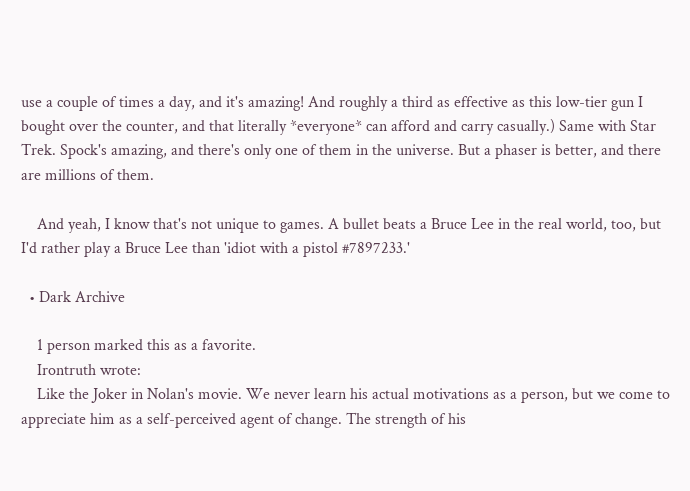use a couple of times a day, and it's amazing! And roughly a third as effective as this low-tier gun I bought over the counter, and that literally *everyone* can afford and carry casually.) Same with Star Trek. Spock's amazing, and there's only one of them in the universe. But a phaser is better, and there are millions of them.

    And yeah, I know that's not unique to games. A bullet beats a Bruce Lee in the real world, too, but I'd rather play a Bruce Lee than 'idiot with a pistol #7897233.'

  • Dark Archive

    1 person marked this as a favorite.
    Irontruth wrote:
    Like the Joker in Nolan's movie. We never learn his actual motivations as a person, but we come to appreciate him as a self-perceived agent of change. The strength of his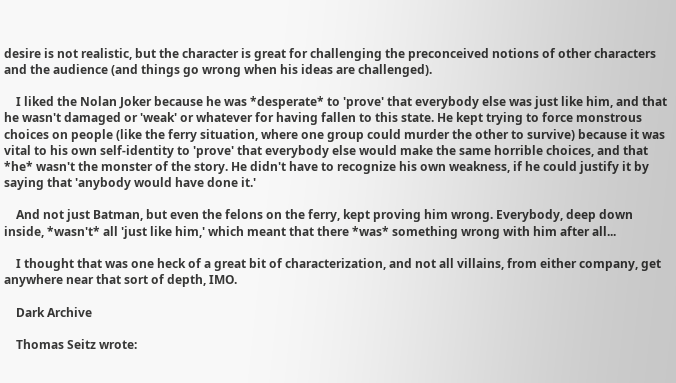desire is not realistic, but the character is great for challenging the preconceived notions of other characters and the audience (and things go wrong when his ideas are challenged).

    I liked the Nolan Joker because he was *desperate* to 'prove' that everybody else was just like him, and that he wasn't damaged or 'weak' or whatever for having fallen to this state. He kept trying to force monstrous choices on people (like the ferry situation, where one group could murder the other to survive) because it was vital to his own self-identity to 'prove' that everybody else would make the same horrible choices, and that *he* wasn't the monster of the story. He didn't have to recognize his own weakness, if he could justify it by saying that 'anybody would have done it.'

    And not just Batman, but even the felons on the ferry, kept proving him wrong. Everybody, deep down inside, *wasn't* all 'just like him,' which meant that there *was* something wrong with him after all...

    I thought that was one heck of a great bit of characterization, and not all villains, from either company, get anywhere near that sort of depth, IMO.

    Dark Archive

    Thomas Seitz wrote: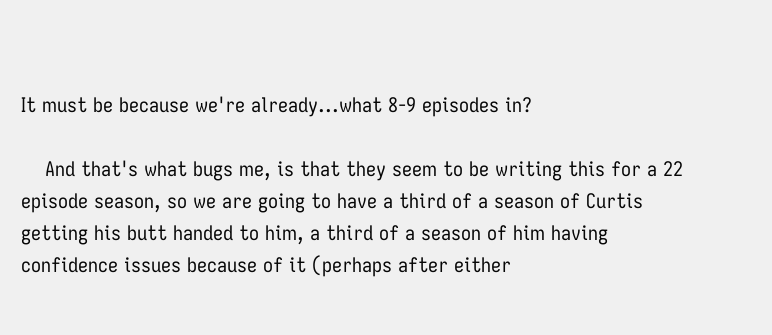It must be because we're already...what 8-9 episodes in?

    And that's what bugs me, is that they seem to be writing this for a 22 episode season, so we are going to have a third of a season of Curtis getting his butt handed to him, a third of a season of him having confidence issues because of it (perhaps after either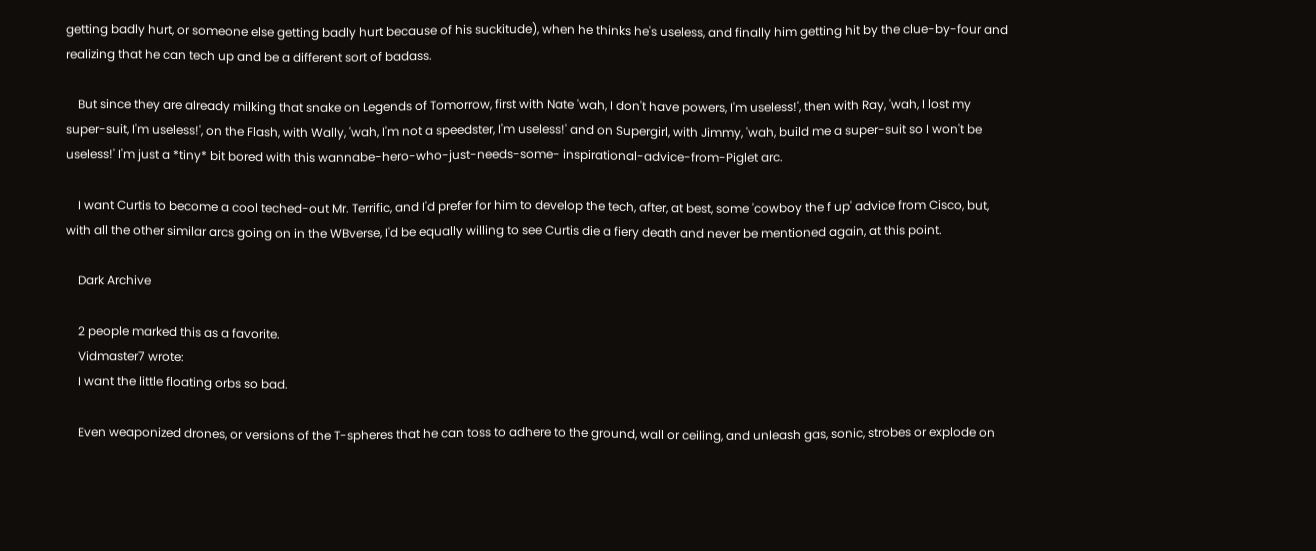getting badly hurt, or someone else getting badly hurt because of his suckitude), when he thinks he's useless, and finally him getting hit by the clue-by-four and realizing that he can tech up and be a different sort of badass.

    But since they are already milking that snake on Legends of Tomorrow, first with Nate 'wah, I don't have powers, I'm useless!', then with Ray, 'wah, I lost my super-suit, I'm useless!', on the Flash, with Wally, 'wah, I'm not a speedster, I'm useless!' and on Supergirl, with Jimmy, 'wah, build me a super-suit so I won't be useless!' I'm just a *tiny* bit bored with this wannabe-hero-who-just-needs-some- inspirational-advice-from-Piglet arc.

    I want Curtis to become a cool teched-out Mr. Terrific, and I'd prefer for him to develop the tech, after, at best, some 'cowboy the f up' advice from Cisco, but, with all the other similar arcs going on in the WBverse, I'd be equally willing to see Curtis die a fiery death and never be mentioned again, at this point.

    Dark Archive

    2 people marked this as a favorite.
    Vidmaster7 wrote:
    I want the little floating orbs so bad.

    Even weaponized drones, or versions of the T-spheres that he can toss to adhere to the ground, wall or ceiling, and unleash gas, sonic, strobes or explode on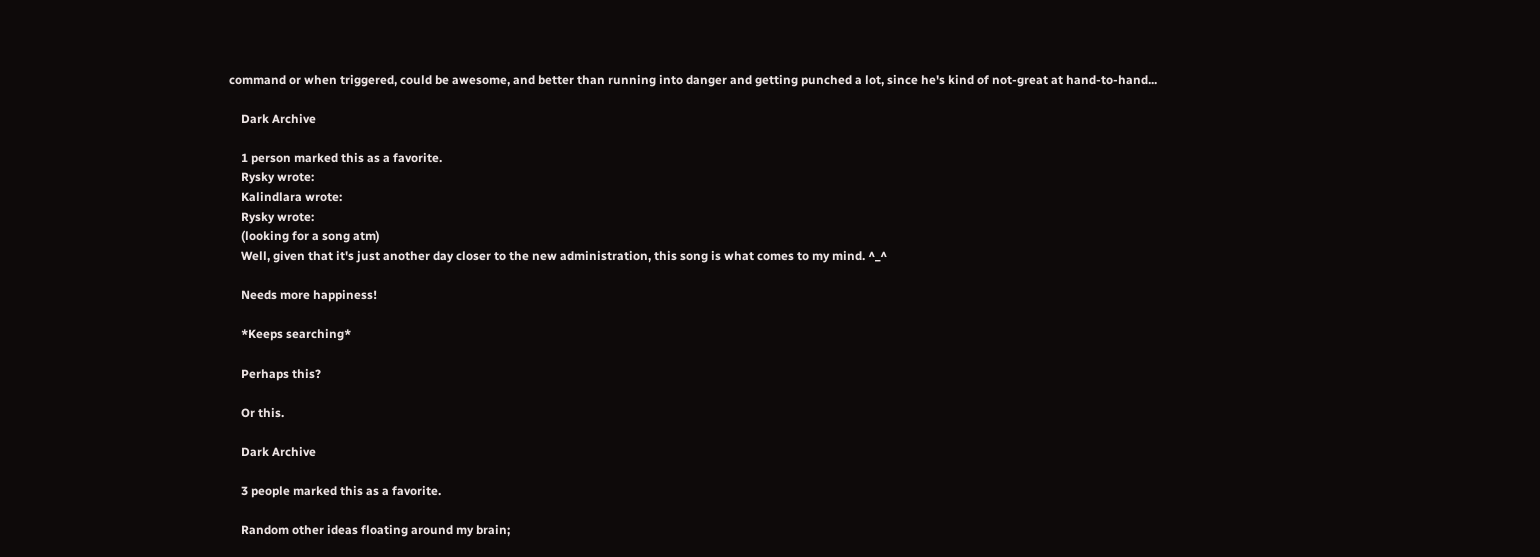command or when triggered, could be awesome, and better than running into danger and getting punched a lot, since he's kind of not-great at hand-to-hand...

    Dark Archive

    1 person marked this as a favorite.
    Rysky wrote:
    Kalindlara wrote:
    Rysky wrote:
    (looking for a song atm)
    Well, given that it's just another day closer to the new administration, this song is what comes to my mind. ^_^

    Needs more happiness!

    *Keeps searching*

    Perhaps this?

    Or this.

    Dark Archive

    3 people marked this as a favorite.

    Random other ideas floating around my brain;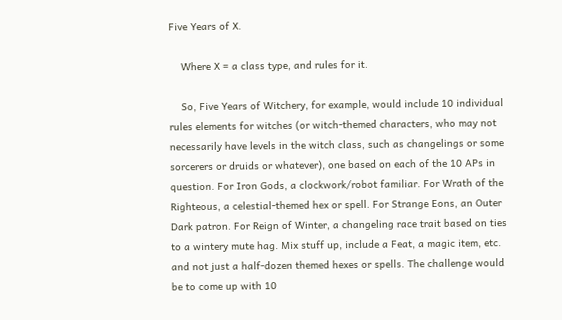Five Years of X.

    Where X = a class type, and rules for it.

    So, Five Years of Witchery, for example, would include 10 individual rules elements for witches (or witch-themed characters, who may not necessarily have levels in the witch class, such as changelings or some sorcerers or druids or whatever), one based on each of the 10 APs in question. For Iron Gods, a clockwork/robot familiar. For Wrath of the Righteous, a celestial-themed hex or spell. For Strange Eons, an Outer Dark patron. For Reign of Winter, a changeling race trait based on ties to a wintery mute hag. Mix stuff up, include a Feat, a magic item, etc. and not just a half-dozen themed hexes or spells. The challenge would be to come up with 10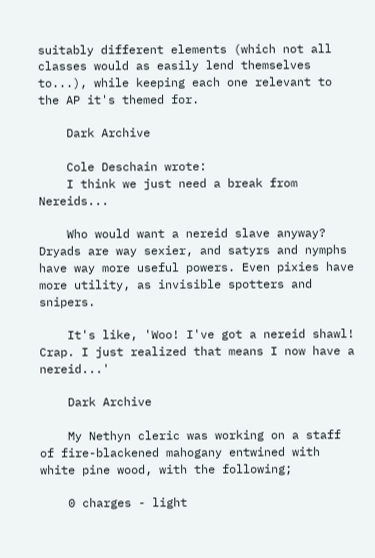suitably different elements (which not all classes would as easily lend themselves to...), while keeping each one relevant to the AP it's themed for.

    Dark Archive

    Cole Deschain wrote:
    I think we just need a break from Nereids...

    Who would want a nereid slave anyway? Dryads are way sexier, and satyrs and nymphs have way more useful powers. Even pixies have more utility, as invisible spotters and snipers.

    It's like, 'Woo! I've got a nereid shawl! Crap. I just realized that means I now have a nereid...'

    Dark Archive

    My Nethyn cleric was working on a staff of fire-blackened mahogany entwined with white pine wood, with the following;

    0 charges - light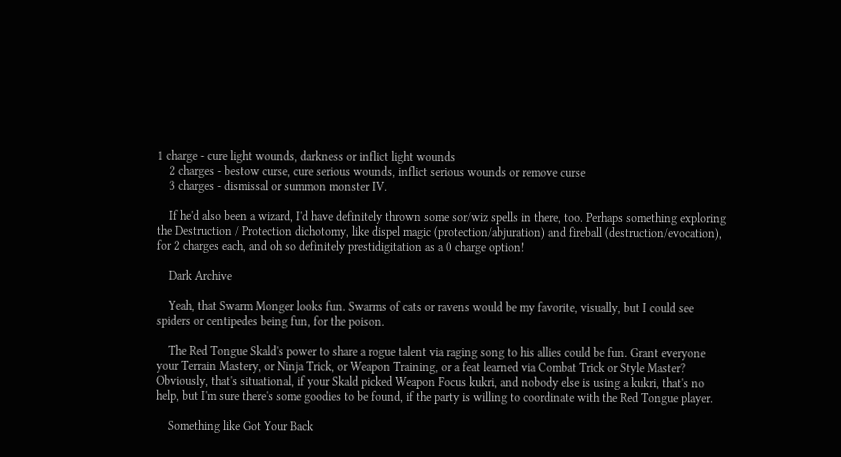1 charge - cure light wounds, darkness or inflict light wounds
    2 charges - bestow curse, cure serious wounds, inflict serious wounds or remove curse
    3 charges - dismissal or summon monster IV.

    If he'd also been a wizard, I'd have definitely thrown some sor/wiz spells in there, too. Perhaps something exploring the Destruction / Protection dichotomy, like dispel magic (protection/abjuration) and fireball (destruction/evocation), for 2 charges each, and oh so definitely prestidigitation as a 0 charge option!

    Dark Archive

    Yeah, that Swarm Monger looks fun. Swarms of cats or ravens would be my favorite, visually, but I could see spiders or centipedes being fun, for the poison.

    The Red Tongue Skald's power to share a rogue talent via raging song to his allies could be fun. Grant everyone your Terrain Mastery, or Ninja Trick, or Weapon Training, or a feat learned via Combat Trick or Style Master? Obviously, that's situational, if your Skald picked Weapon Focus kukri, and nobody else is using a kukri, that's no help, but I'm sure there's some goodies to be found, if the party is willing to coordinate with the Red Tongue player.

    Something like Got Your Back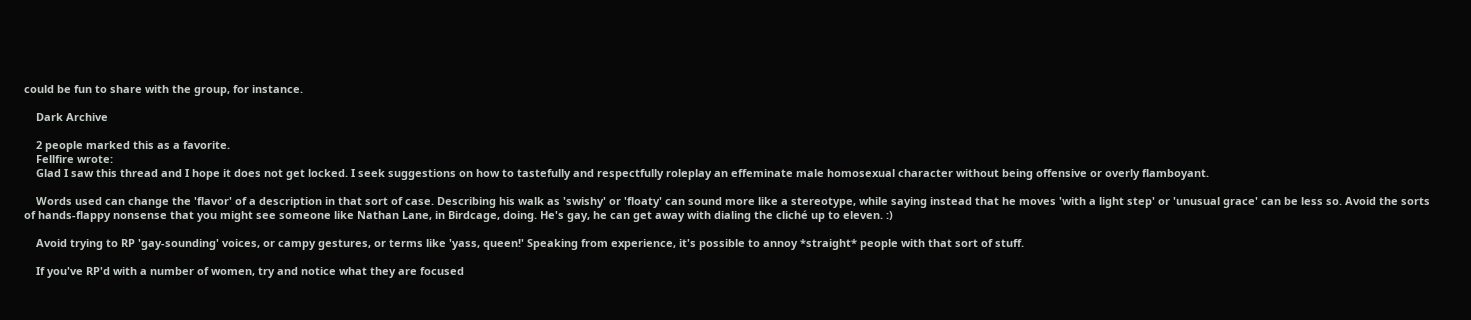could be fun to share with the group, for instance.

    Dark Archive

    2 people marked this as a favorite.
    Fellfire wrote:
    Glad I saw this thread and I hope it does not get locked. I seek suggestions on how to tastefully and respectfully roleplay an effeminate male homosexual character without being offensive or overly flamboyant.

    Words used can change the 'flavor' of a description in that sort of case. Describing his walk as 'swishy' or 'floaty' can sound more like a stereotype, while saying instead that he moves 'with a light step' or 'unusual grace' can be less so. Avoid the sorts of hands-flappy nonsense that you might see someone like Nathan Lane, in Birdcage, doing. He's gay, he can get away with dialing the cliché up to eleven. :)

    Avoid trying to RP 'gay-sounding' voices, or campy gestures, or terms like 'yass, queen!' Speaking from experience, it's possible to annoy *straight* people with that sort of stuff.

    If you've RP'd with a number of women, try and notice what they are focused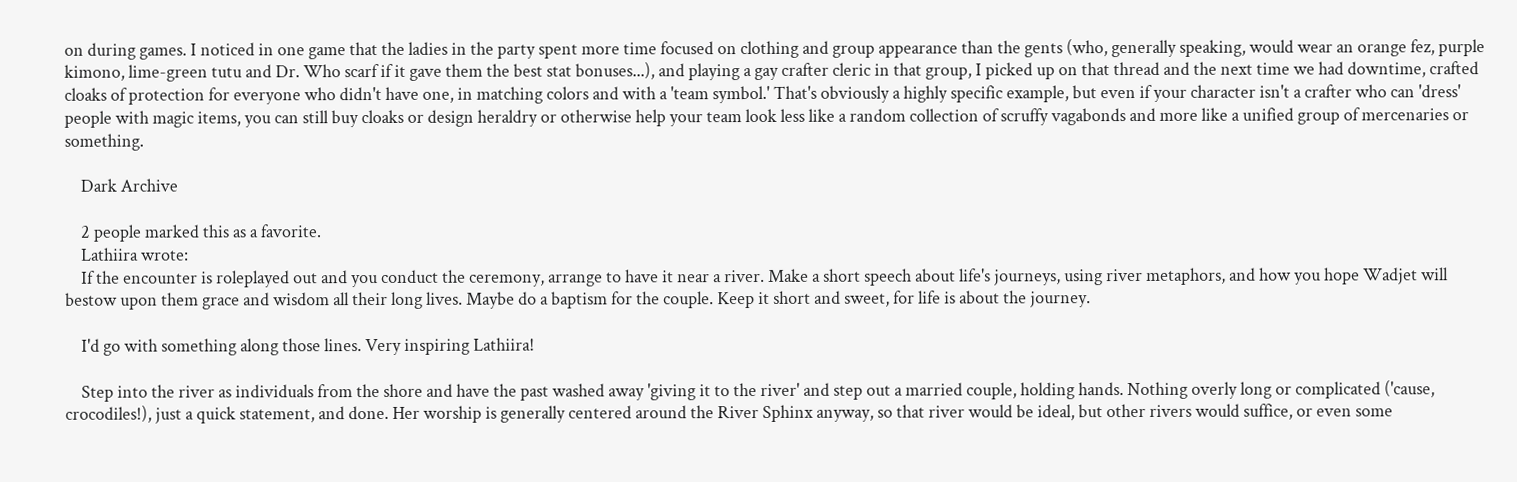on during games. I noticed in one game that the ladies in the party spent more time focused on clothing and group appearance than the gents (who, generally speaking, would wear an orange fez, purple kimono, lime-green tutu and Dr. Who scarf if it gave them the best stat bonuses...), and playing a gay crafter cleric in that group, I picked up on that thread and the next time we had downtime, crafted cloaks of protection for everyone who didn't have one, in matching colors and with a 'team symbol.' That's obviously a highly specific example, but even if your character isn't a crafter who can 'dress' people with magic items, you can still buy cloaks or design heraldry or otherwise help your team look less like a random collection of scruffy vagabonds and more like a unified group of mercenaries or something.

    Dark Archive

    2 people marked this as a favorite.
    Lathiira wrote:
    If the encounter is roleplayed out and you conduct the ceremony, arrange to have it near a river. Make a short speech about life's journeys, using river metaphors, and how you hope Wadjet will bestow upon them grace and wisdom all their long lives. Maybe do a baptism for the couple. Keep it short and sweet, for life is about the journey.

    I'd go with something along those lines. Very inspiring Lathiira!

    Step into the river as individuals from the shore and have the past washed away 'giving it to the river' and step out a married couple, holding hands. Nothing overly long or complicated ('cause, crocodiles!), just a quick statement, and done. Her worship is generally centered around the River Sphinx anyway, so that river would be ideal, but other rivers would suffice, or even some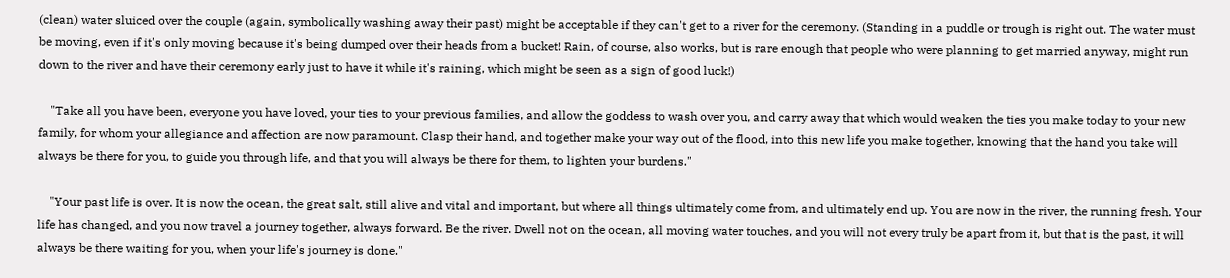(clean) water sluiced over the couple (again, symbolically washing away their past) might be acceptable if they can't get to a river for the ceremony. (Standing in a puddle or trough is right out. The water must be moving, even if it's only moving because it's being dumped over their heads from a bucket! Rain, of course, also works, but is rare enough that people who were planning to get married anyway, might run down to the river and have their ceremony early just to have it while it's raining, which might be seen as a sign of good luck!)

    "Take all you have been, everyone you have loved, your ties to your previous families, and allow the goddess to wash over you, and carry away that which would weaken the ties you make today to your new family, for whom your allegiance and affection are now paramount. Clasp their hand, and together make your way out of the flood, into this new life you make together, knowing that the hand you take will always be there for you, to guide you through life, and that you will always be there for them, to lighten your burdens."

    "Your past life is over. It is now the ocean, the great salt, still alive and vital and important, but where all things ultimately come from, and ultimately end up. You are now in the river, the running fresh. Your life has changed, and you now travel a journey together, always forward. Be the river. Dwell not on the ocean, all moving water touches, and you will not every truly be apart from it, but that is the past, it will always be there waiting for you, when your life's journey is done."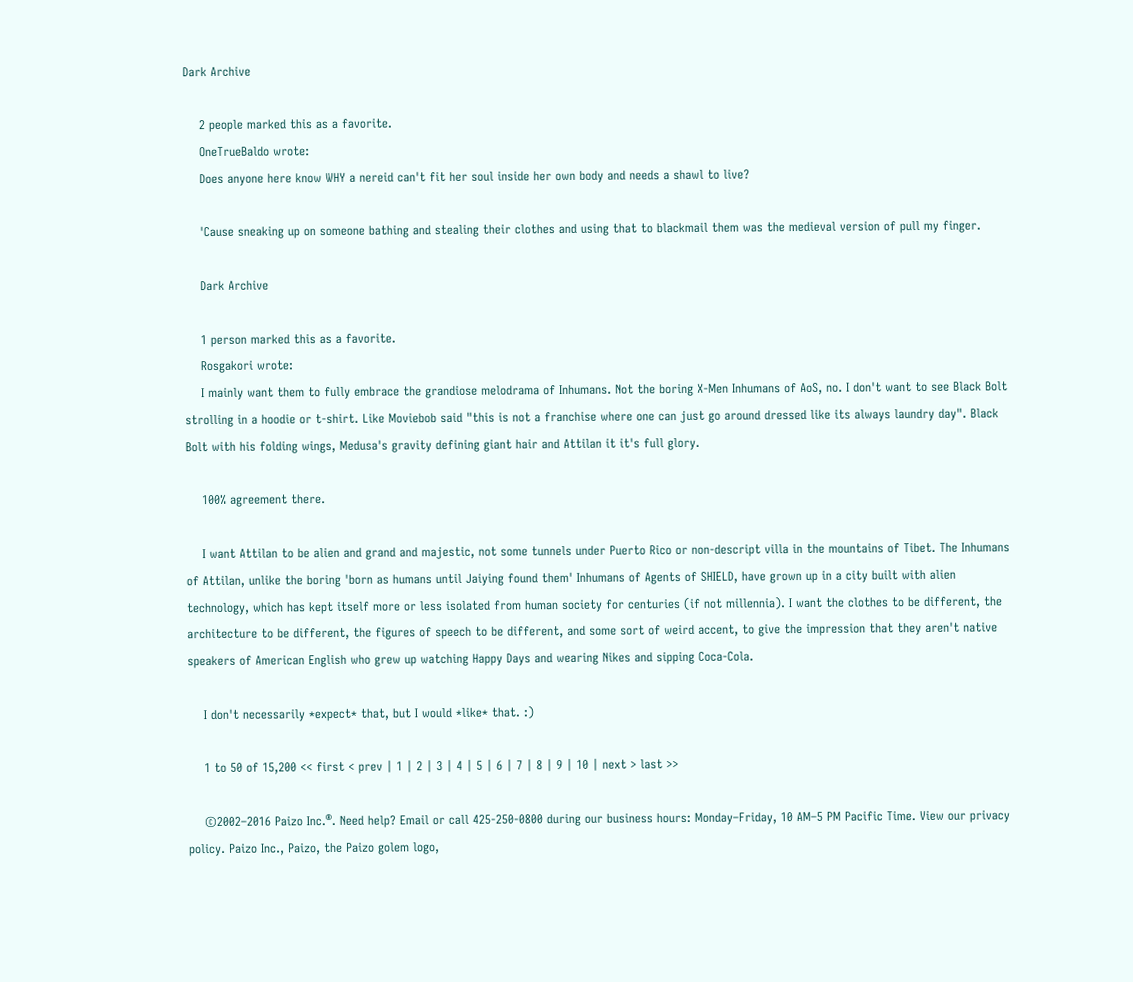Dark Archive

    2 people marked this as a favorite.
    OneTrueBaldo wrote:
    Does anyone here know WHY a nereid can't fit her soul inside her own body and needs a shawl to live?

    'Cause sneaking up on someone bathing and stealing their clothes and using that to blackmail them was the medieval version of pull my finger.

    Dark Archive

    1 person marked this as a favorite.
    Rosgakori wrote:
    I mainly want them to fully embrace the grandiose melodrama of Inhumans. Not the boring X-Men Inhumans of AoS, no. I don't want to see Black Bolt strolling in a hoodie or t-shirt. Like Moviebob said "this is not a franchise where one can just go around dressed like its always laundry day". Black Bolt with his folding wings, Medusa's gravity defining giant hair and Attilan it it's full glory.

    100% agreement there.

    I want Attilan to be alien and grand and majestic, not some tunnels under Puerto Rico or non-descript villa in the mountains of Tibet. The Inhumans of Attilan, unlike the boring 'born as humans until Jaiying found them' Inhumans of Agents of SHIELD, have grown up in a city built with alien technology, which has kept itself more or less isolated from human society for centuries (if not millennia). I want the clothes to be different, the architecture to be different, the figures of speech to be different, and some sort of weird accent, to give the impression that they aren't native speakers of American English who grew up watching Happy Days and wearing Nikes and sipping Coca-Cola.

    I don't necessarily *expect* that, but I would *like* that. :)

    1 to 50 of 15,200 << first < prev | 1 | 2 | 3 | 4 | 5 | 6 | 7 | 8 | 9 | 10 | next > last >>

    ©2002–2016 Paizo Inc.®. Need help? Email or call 425-250-0800 during our business hours: Monday–Friday, 10 AM–5 PM Pacific Time. View our privacy policy. Paizo Inc., Paizo, the Paizo golem logo,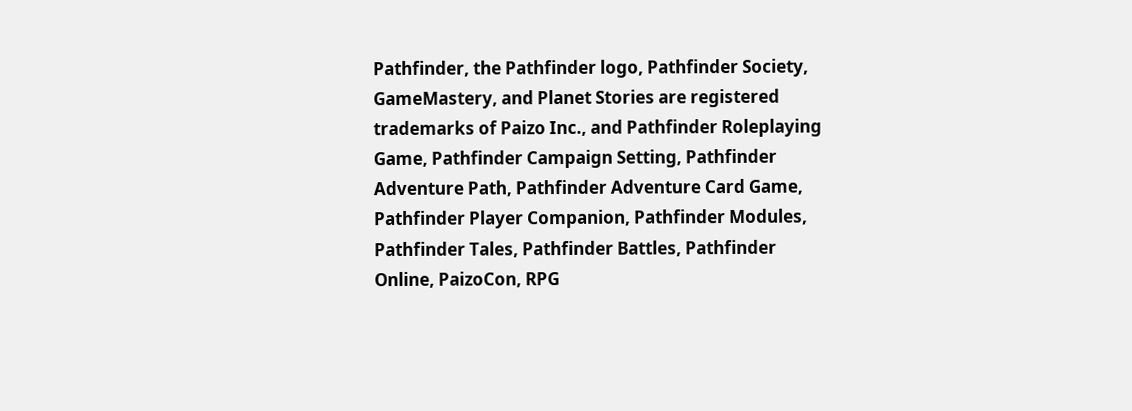Pathfinder, the Pathfinder logo, Pathfinder Society, GameMastery, and Planet Stories are registered trademarks of Paizo Inc., and Pathfinder Roleplaying Game, Pathfinder Campaign Setting, Pathfinder Adventure Path, Pathfinder Adventure Card Game, Pathfinder Player Companion, Pathfinder Modules, Pathfinder Tales, Pathfinder Battles, Pathfinder Online, PaizoCon, RPG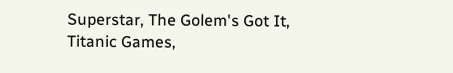Superstar, The Golem's Got It, Titanic Games,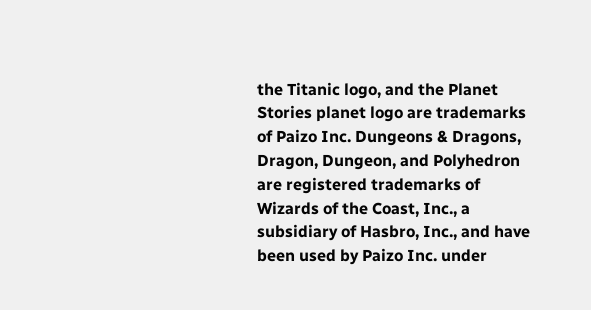the Titanic logo, and the Planet Stories planet logo are trademarks of Paizo Inc. Dungeons & Dragons, Dragon, Dungeon, and Polyhedron are registered trademarks of Wizards of the Coast, Inc., a subsidiary of Hasbro, Inc., and have been used by Paizo Inc. under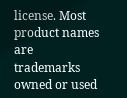license. Most product names are trademarks owned or used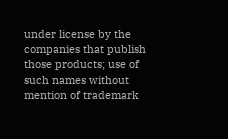under license by the companies that publish those products; use of such names without mention of trademark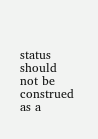status should not be construed as a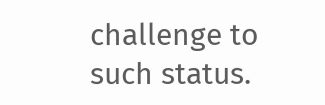challenge to such status.